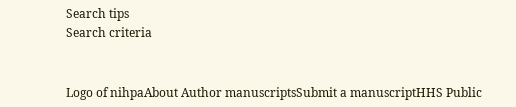Search tips
Search criteria


Logo of nihpaAbout Author manuscriptsSubmit a manuscriptHHS Public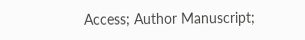Access; Author Manuscript;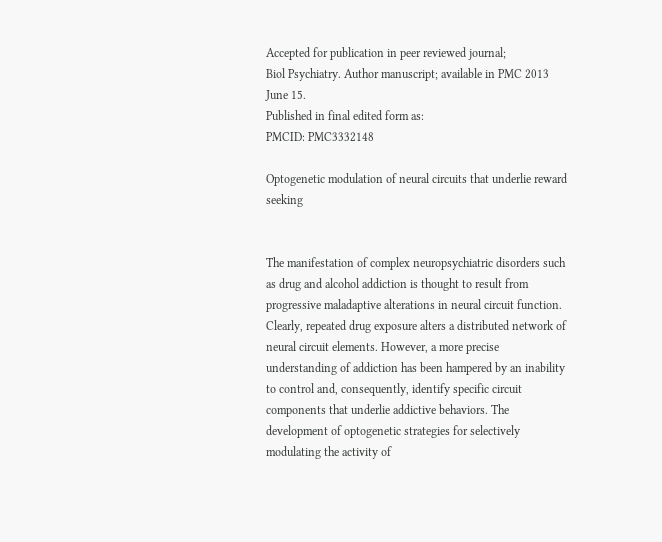Accepted for publication in peer reviewed journal;
Biol Psychiatry. Author manuscript; available in PMC 2013 June 15.
Published in final edited form as:
PMCID: PMC3332148

Optogenetic modulation of neural circuits that underlie reward seeking


The manifestation of complex neuropsychiatric disorders such as drug and alcohol addiction is thought to result from progressive maladaptive alterations in neural circuit function. Clearly, repeated drug exposure alters a distributed network of neural circuit elements. However, a more precise understanding of addiction has been hampered by an inability to control and, consequently, identify specific circuit components that underlie addictive behaviors. The development of optogenetic strategies for selectively modulating the activity of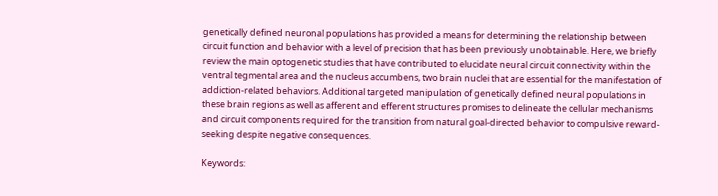genetically defined neuronal populations has provided a means for determining the relationship between circuit function and behavior with a level of precision that has been previously unobtainable. Here, we briefly review the main optogenetic studies that have contributed to elucidate neural circuit connectivity within the ventral tegmental area and the nucleus accumbens, two brain nuclei that are essential for the manifestation of addiction-related behaviors. Additional targeted manipulation of genetically defined neural populations in these brain regions as well as afferent and efferent structures promises to delineate the cellular mechanisms and circuit components required for the transition from natural goal-directed behavior to compulsive reward-seeking despite negative consequences.

Keywords: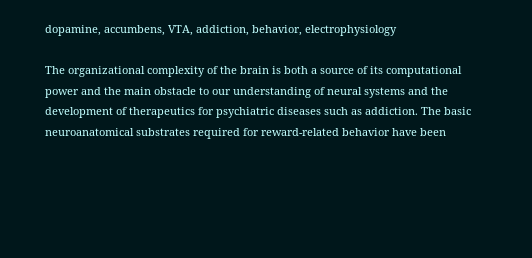dopamine, accumbens, VTA, addiction, behavior, electrophysiology

The organizational complexity of the brain is both a source of its computational power and the main obstacle to our understanding of neural systems and the development of therapeutics for psychiatric diseases such as addiction. The basic neuroanatomical substrates required for reward-related behavior have been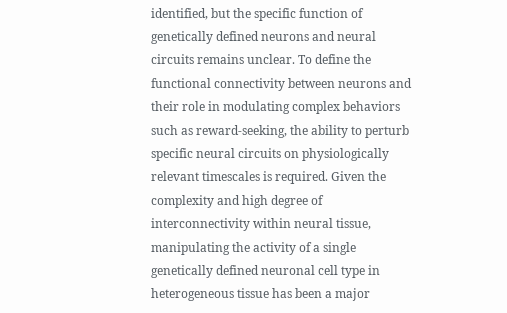identified, but the specific function of genetically defined neurons and neural circuits remains unclear. To define the functional connectivity between neurons and their role in modulating complex behaviors such as reward-seeking, the ability to perturb specific neural circuits on physiologically relevant timescales is required. Given the complexity and high degree of interconnectivity within neural tissue, manipulating the activity of a single genetically defined neuronal cell type in heterogeneous tissue has been a major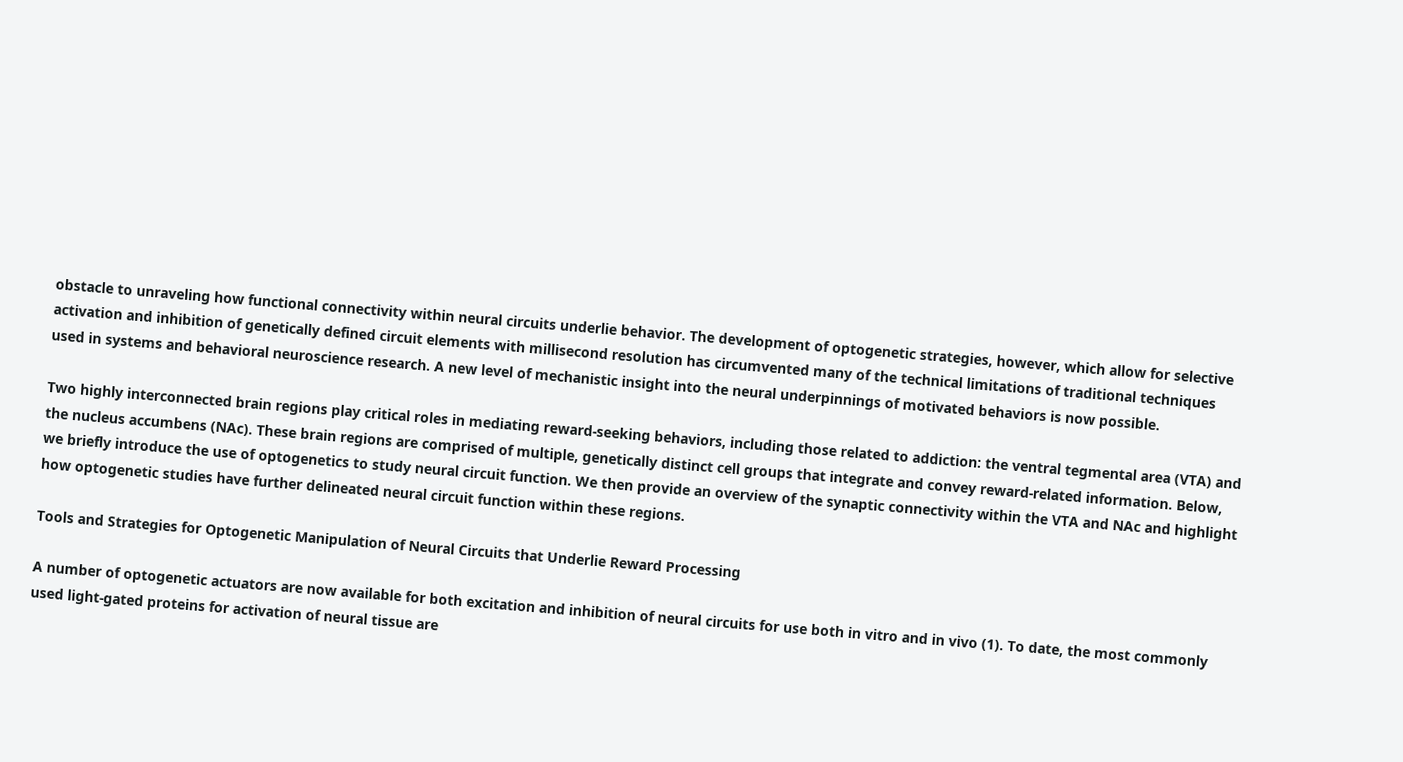obstacle to unraveling how functional connectivity within neural circuits underlie behavior. The development of optogenetic strategies, however, which allow for selective activation and inhibition of genetically defined circuit elements with millisecond resolution has circumvented many of the technical limitations of traditional techniques used in systems and behavioral neuroscience research. A new level of mechanistic insight into the neural underpinnings of motivated behaviors is now possible.

Two highly interconnected brain regions play critical roles in mediating reward-seeking behaviors, including those related to addiction: the ventral tegmental area (VTA) and the nucleus accumbens (NAc). These brain regions are comprised of multiple, genetically distinct cell groups that integrate and convey reward-related information. Below, we briefly introduce the use of optogenetics to study neural circuit function. We then provide an overview of the synaptic connectivity within the VTA and NAc and highlight how optogenetic studies have further delineated neural circuit function within these regions.

Tools and Strategies for Optogenetic Manipulation of Neural Circuits that Underlie Reward Processing

A number of optogenetic actuators are now available for both excitation and inhibition of neural circuits for use both in vitro and in vivo (1). To date, the most commonly used light-gated proteins for activation of neural tissue are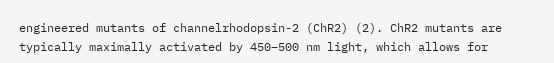engineered mutants of channelrhodopsin-2 (ChR2) (2). ChR2 mutants are typically maximally activated by 450–500 nm light, which allows for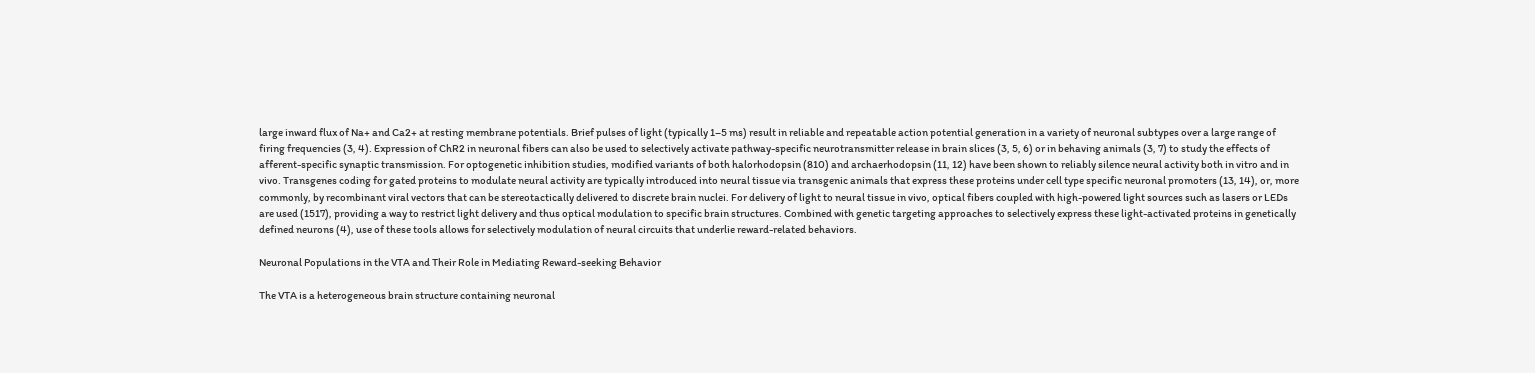large inward flux of Na+ and Ca2+ at resting membrane potentials. Brief pulses of light (typically 1–5 ms) result in reliable and repeatable action potential generation in a variety of neuronal subtypes over a large range of firing frequencies (3, 4). Expression of ChR2 in neuronal fibers can also be used to selectively activate pathway-specific neurotransmitter release in brain slices (3, 5, 6) or in behaving animals (3, 7) to study the effects of afferent-specific synaptic transmission. For optogenetic inhibition studies, modified variants of both halorhodopsin (810) and archaerhodopsin (11, 12) have been shown to reliably silence neural activity both in vitro and in vivo. Transgenes coding for gated proteins to modulate neural activity are typically introduced into neural tissue via transgenic animals that express these proteins under cell type specific neuronal promoters (13, 14), or, more commonly, by recombinant viral vectors that can be stereotactically delivered to discrete brain nuclei. For delivery of light to neural tissue in vivo, optical fibers coupled with high-powered light sources such as lasers or LEDs are used (1517), providing a way to restrict light delivery and thus optical modulation to specific brain structures. Combined with genetic targeting approaches to selectively express these light-activated proteins in genetically defined neurons (4), use of these tools allows for selectively modulation of neural circuits that underlie reward-related behaviors.

Neuronal Populations in the VTA and Their Role in Mediating Reward-seeking Behavior

The VTA is a heterogeneous brain structure containing neuronal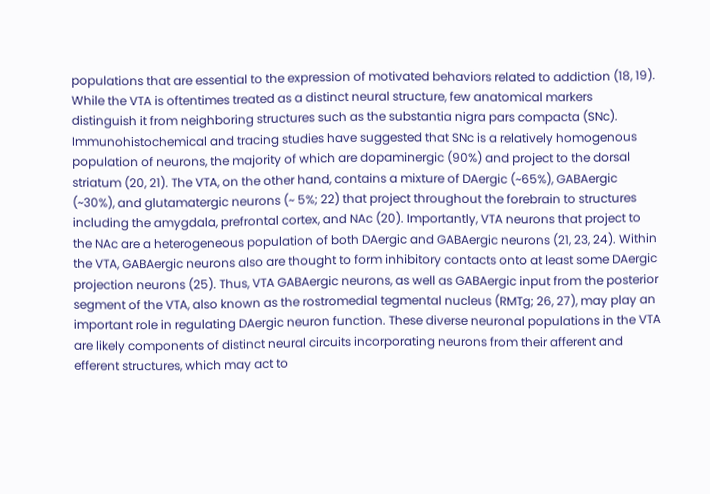populations that are essential to the expression of motivated behaviors related to addiction (18, 19). While the VTA is oftentimes treated as a distinct neural structure, few anatomical markers distinguish it from neighboring structures such as the substantia nigra pars compacta (SNc). Immunohistochemical and tracing studies have suggested that SNc is a relatively homogenous population of neurons, the majority of which are dopaminergic (90%) and project to the dorsal striatum (20, 21). The VTA, on the other hand, contains a mixture of DAergic (~65%), GABAergic (~30%), and glutamatergic neurons (~ 5%; 22) that project throughout the forebrain to structures including the amygdala, prefrontal cortex, and NAc (20). Importantly, VTA neurons that project to the NAc are a heterogeneous population of both DAergic and GABAergic neurons (21, 23, 24). Within the VTA, GABAergic neurons also are thought to form inhibitory contacts onto at least some DAergic projection neurons (25). Thus, VTA GABAergic neurons, as well as GABAergic input from the posterior segment of the VTA, also known as the rostromedial tegmental nucleus (RMTg; 26, 27), may play an important role in regulating DAergic neuron function. These diverse neuronal populations in the VTA are likely components of distinct neural circuits incorporating neurons from their afferent and efferent structures, which may act to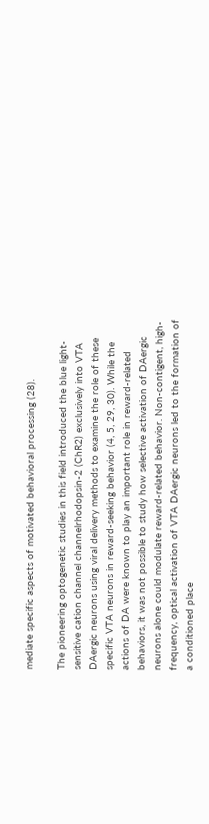mediate specific aspects of motivated behavioral processing (28).

The pioneering optogenetic studies in this field introduced the blue light-sensitive cation channel channelrhodopsin-2 (ChR2) exclusively into VTA DAergic neurons using viral delivery methods to examine the role of these specific VTA neurons in reward-seeking behavior (4, 5, 29, 30). While the actions of DA were known to play an important role in reward-related behaviors, it was not possible to study how selective activation of DAergic neurons alone could modulate reward-related behavior. Non-contigent, high-frequency, optical activation of VTA DAergic neurons led to the formation of a conditioned place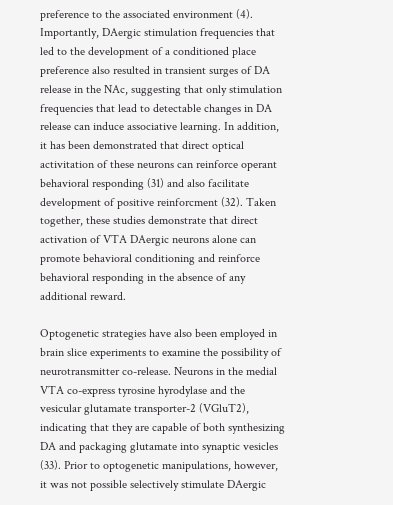preference to the associated environment (4). Importantly, DAergic stimulation frequencies that led to the development of a conditioned place preference also resulted in transient surges of DA release in the NAc, suggesting that only stimulation frequencies that lead to detectable changes in DA release can induce associative learning. In addition, it has been demonstrated that direct optical activitation of these neurons can reinforce operant behavioral responding (31) and also facilitate development of positive reinforcment (32). Taken together, these studies demonstrate that direct activation of VTA DAergic neurons alone can promote behavioral conditioning and reinforce behavioral responding in the absence of any additional reward.

Optogenetic strategies have also been employed in brain slice experiments to examine the possibility of neurotransmitter co-release. Neurons in the medial VTA co-express tyrosine hyrodylase and the vesicular glutamate transporter-2 (VGluT2), indicating that they are capable of both synthesizing DA and packaging glutamate into synaptic vesicles (33). Prior to optogenetic manipulations, however, it was not possible selectively stimulate DAergic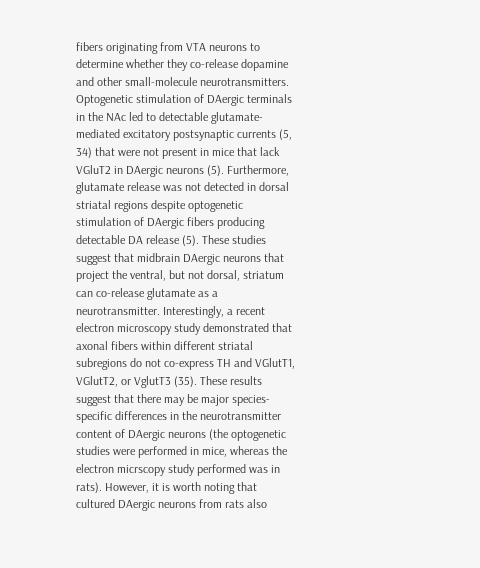fibers originating from VTA neurons to determine whether they co-release dopamine and other small-molecule neurotransmitters. Optogenetic stimulation of DAergic terminals in the NAc led to detectable glutamate-mediated excitatory postsynaptic currents (5, 34) that were not present in mice that lack VGluT2 in DAergic neurons (5). Furthermore, glutamate release was not detected in dorsal striatal regions despite optogenetic stimulation of DAergic fibers producing detectable DA release (5). These studies suggest that midbrain DAergic neurons that project the ventral, but not dorsal, striatum can co-release glutamate as a neurotransmitter. Interestingly, a recent electron microscopy study demonstrated that axonal fibers within different striatal subregions do not co-express TH and VGlutT1, VGlutT2, or VglutT3 (35). These results suggest that there may be major species-specific differences in the neurotransmitter content of DAergic neurons (the optogenetic studies were performed in mice, whereas the electron micrscopy study performed was in rats). However, it is worth noting that cultured DAergic neurons from rats also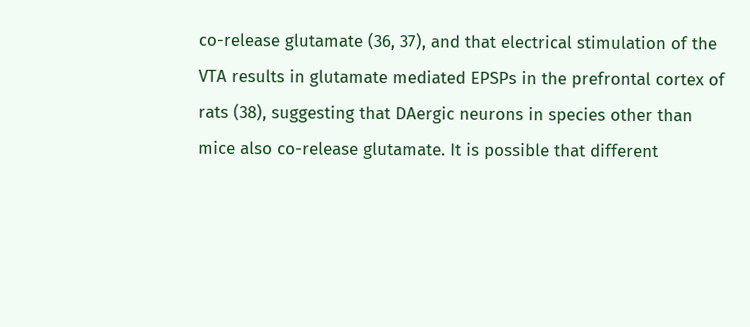co-release glutamate (36, 37), and that electrical stimulation of the VTA results in glutamate mediated EPSPs in the prefrontal cortex of rats (38), suggesting that DAergic neurons in species other than mice also co-release glutamate. It is possible that different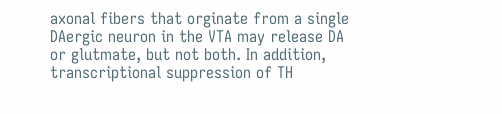axonal fibers that orginate from a single DAergic neuron in the VTA may release DA or glutmate, but not both. In addition, transcriptional suppression of TH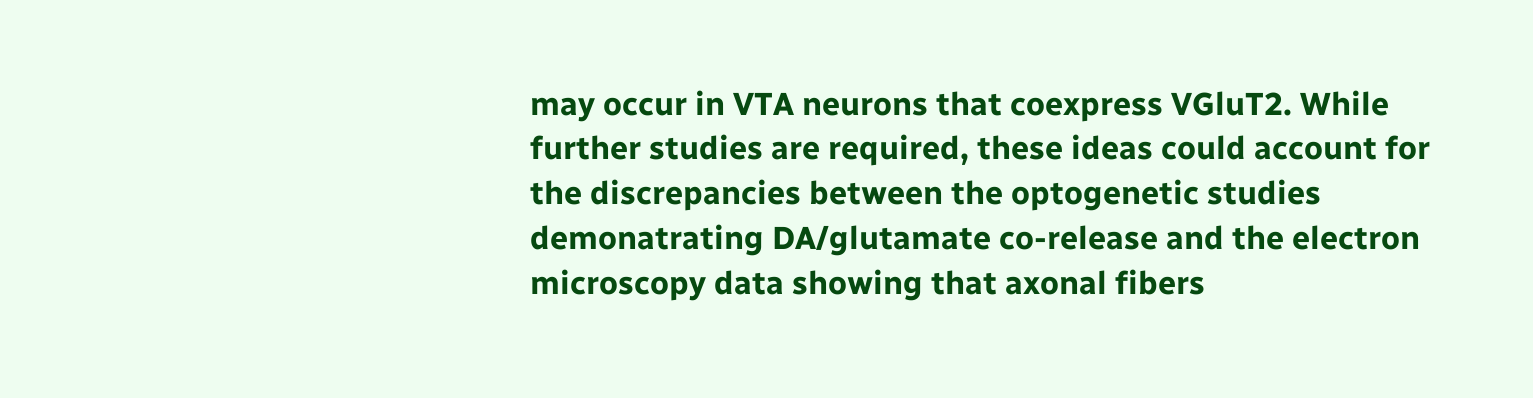may occur in VTA neurons that coexpress VGluT2. While further studies are required, these ideas could account for the discrepancies between the optogenetic studies demonatrating DA/glutamate co-release and the electron microscopy data showing that axonal fibers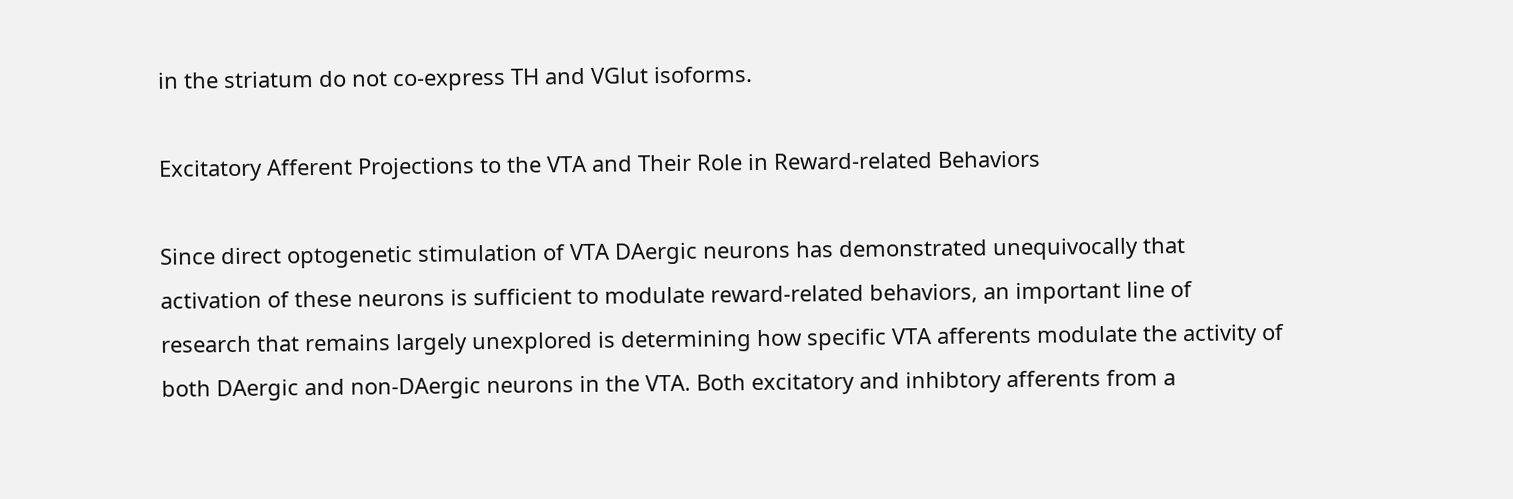in the striatum do not co-express TH and VGlut isoforms.

Excitatory Afferent Projections to the VTA and Their Role in Reward-related Behaviors

Since direct optogenetic stimulation of VTA DAergic neurons has demonstrated unequivocally that activation of these neurons is sufficient to modulate reward-related behaviors, an important line of research that remains largely unexplored is determining how specific VTA afferents modulate the activity of both DAergic and non-DAergic neurons in the VTA. Both excitatory and inhibtory afferents from a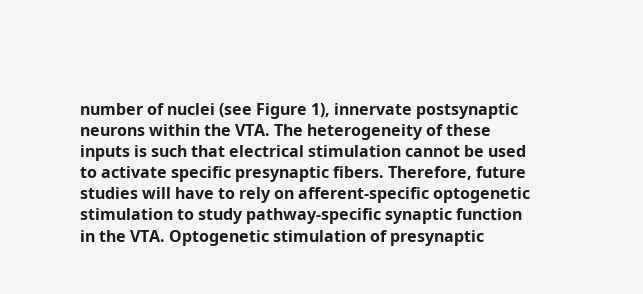number of nuclei (see Figure 1), innervate postsynaptic neurons within the VTA. The heterogeneity of these inputs is such that electrical stimulation cannot be used to activate specific presynaptic fibers. Therefore, future studies will have to rely on afferent-specific optogenetic stimulation to study pathway-specific synaptic function in the VTA. Optogenetic stimulation of presynaptic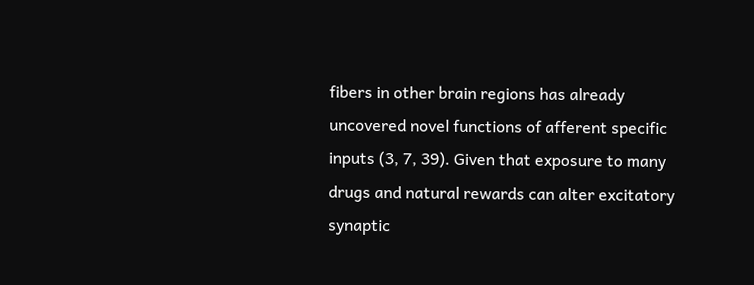fibers in other brain regions has already uncovered novel functions of afferent specific inputs (3, 7, 39). Given that exposure to many drugs and natural rewards can alter excitatory synaptic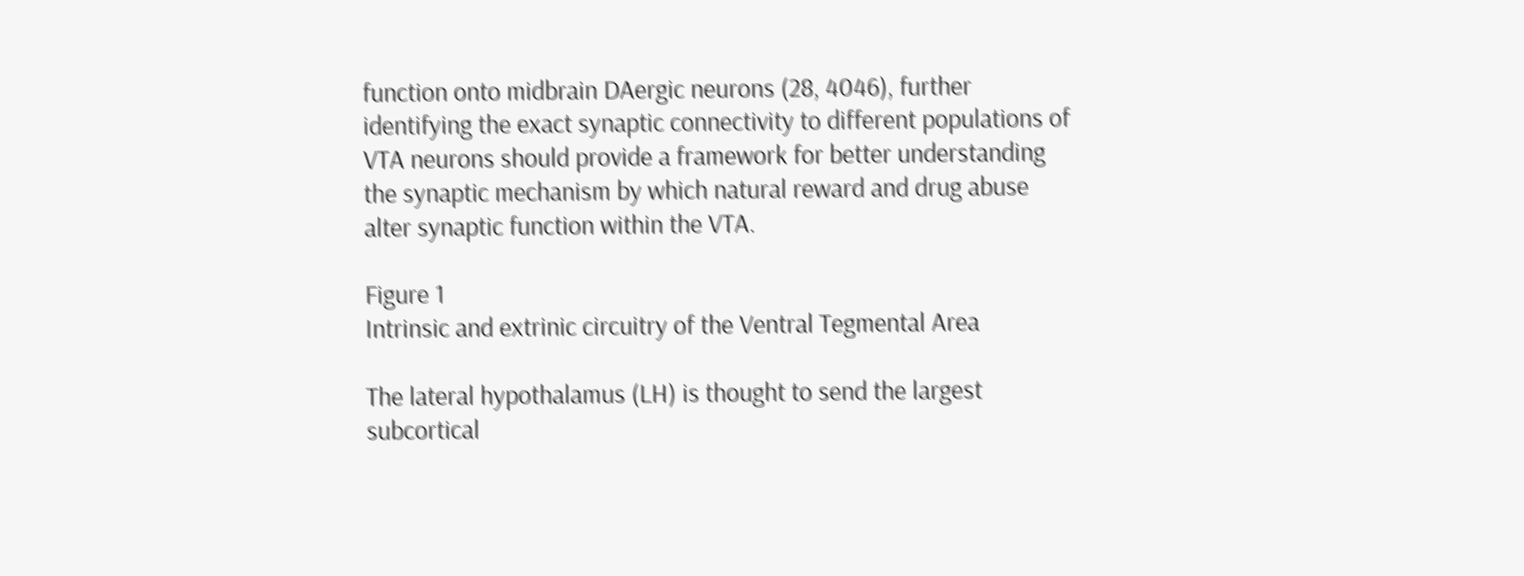function onto midbrain DAergic neurons (28, 4046), further identifying the exact synaptic connectivity to different populations of VTA neurons should provide a framework for better understanding the synaptic mechanism by which natural reward and drug abuse alter synaptic function within the VTA.

Figure 1
Intrinsic and extrinic circuitry of the Ventral Tegmental Area

The lateral hypothalamus (LH) is thought to send the largest subcortical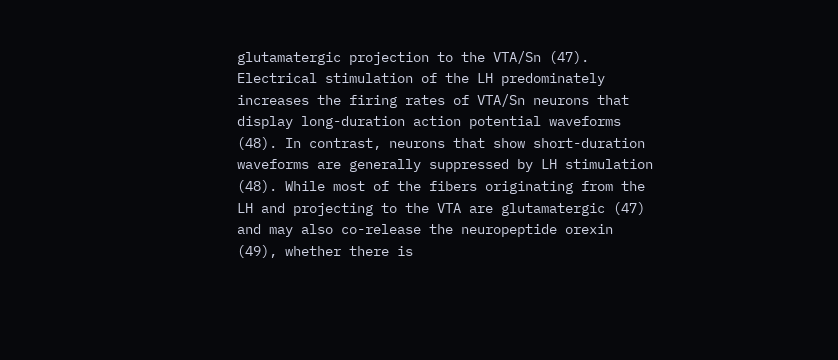glutamatergic projection to the VTA/Sn (47). Electrical stimulation of the LH predominately increases the firing rates of VTA/Sn neurons that display long-duration action potential waveforms (48). In contrast, neurons that show short-duration waveforms are generally suppressed by LH stimulation (48). While most of the fibers originating from the LH and projecting to the VTA are glutamatergic (47) and may also co-release the neuropeptide orexin (49), whether there is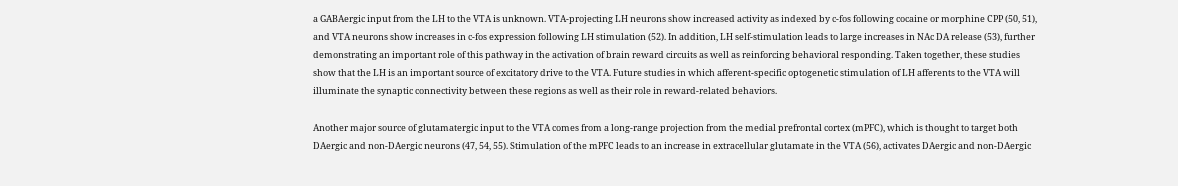a GABAergic input from the LH to the VTA is unknown. VTA-projecting LH neurons show increased activity as indexed by c-fos following cocaine or morphine CPP (50, 51), and VTA neurons show increases in c-fos expression following LH stimulation (52). In addition, LH self-stimulation leads to large increases in NAc DA release (53), further demonstrating an important role of this pathway in the activation of brain reward circuits as well as reinforcing behavioral responding. Taken together, these studies show that the LH is an important source of excitatory drive to the VTA. Future studies in which afferent-specific optogenetic stimulation of LH afferents to the VTA will illuminate the synaptic connectivity between these regions as well as their role in reward-related behaviors.

Another major source of glutamatergic input to the VTA comes from a long-range projection from the medial prefrontal cortex (mPFC), which is thought to target both DAergic and non-DAergic neurons (47, 54, 55). Stimulation of the mPFC leads to an increase in extracellular glutamate in the VTA (56), activates DAergic and non-DAergic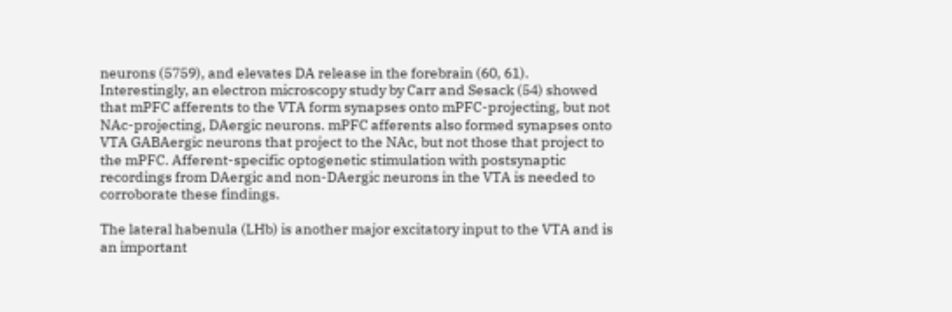neurons (5759), and elevates DA release in the forebrain (60, 61). Interestingly, an electron microscopy study by Carr and Sesack (54) showed that mPFC afferents to the VTA form synapses onto mPFC-projecting, but not NAc-projecting, DAergic neurons. mPFC afferents also formed synapses onto VTA GABAergic neurons that project to the NAc, but not those that project to the mPFC. Afferent-specific optogenetic stimulation with postsynaptic recordings from DAergic and non-DAergic neurons in the VTA is needed to corroborate these findings.

The lateral habenula (LHb) is another major excitatory input to the VTA and is an important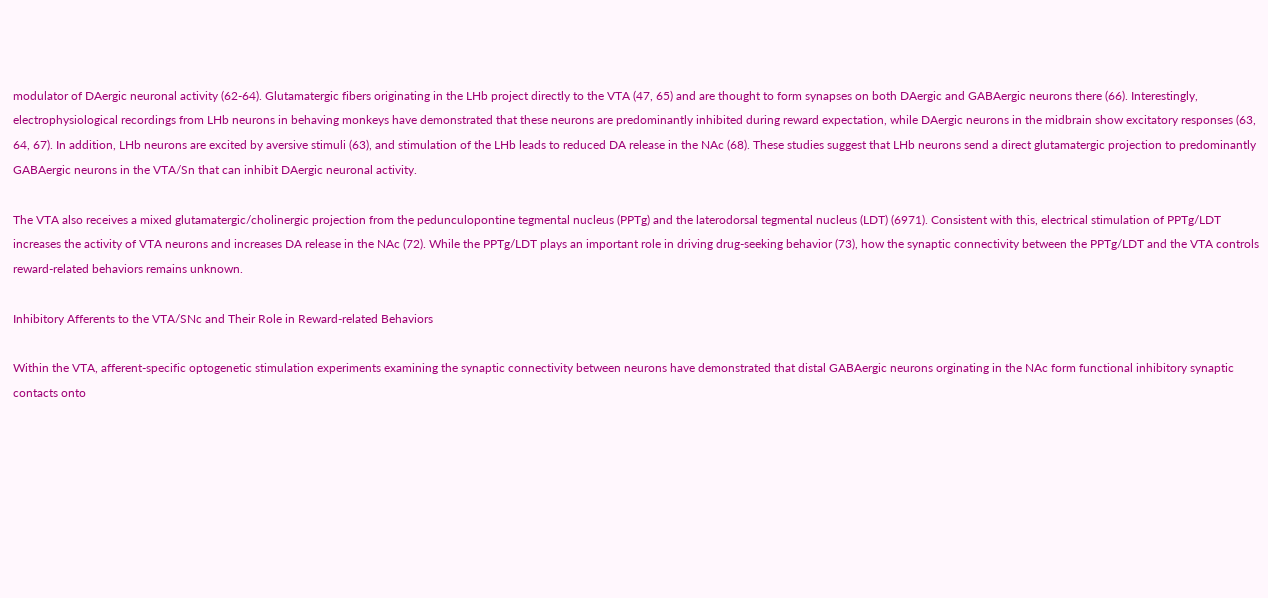modulator of DAergic neuronal activity (62-64). Glutamatergic fibers originating in the LHb project directly to the VTA (47, 65) and are thought to form synapses on both DAergic and GABAergic neurons there (66). Interestingly, electrophysiological recordings from LHb neurons in behaving monkeys have demonstrated that these neurons are predominantly inhibited during reward expectation, while DAergic neurons in the midbrain show excitatory responses (63, 64, 67). In addition, LHb neurons are excited by aversive stimuli (63), and stimulation of the LHb leads to reduced DA release in the NAc (68). These studies suggest that LHb neurons send a direct glutamatergic projection to predominantly GABAergic neurons in the VTA/Sn that can inhibit DAergic neuronal activity.

The VTA also receives a mixed glutamatergic/cholinergic projection from the pedunculopontine tegmental nucleus (PPTg) and the laterodorsal tegmental nucleus (LDT) (6971). Consistent with this, electrical stimulation of PPTg/LDT increases the activity of VTA neurons and increases DA release in the NAc (72). While the PPTg/LDT plays an important role in driving drug-seeking behavior (73), how the synaptic connectivity between the PPTg/LDT and the VTA controls reward-related behaviors remains unknown.

Inhibitory Afferents to the VTA/SNc and Their Role in Reward-related Behaviors

Within the VTA, afferent-specific optogenetic stimulation experiments examining the synaptic connectivity between neurons have demonstrated that distal GABAergic neurons orginating in the NAc form functional inhibitory synaptic contacts onto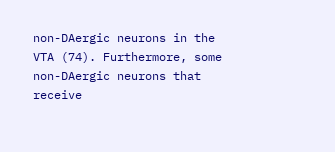non-DAergic neurons in the VTA (74). Furthermore, some non-DAergic neurons that receive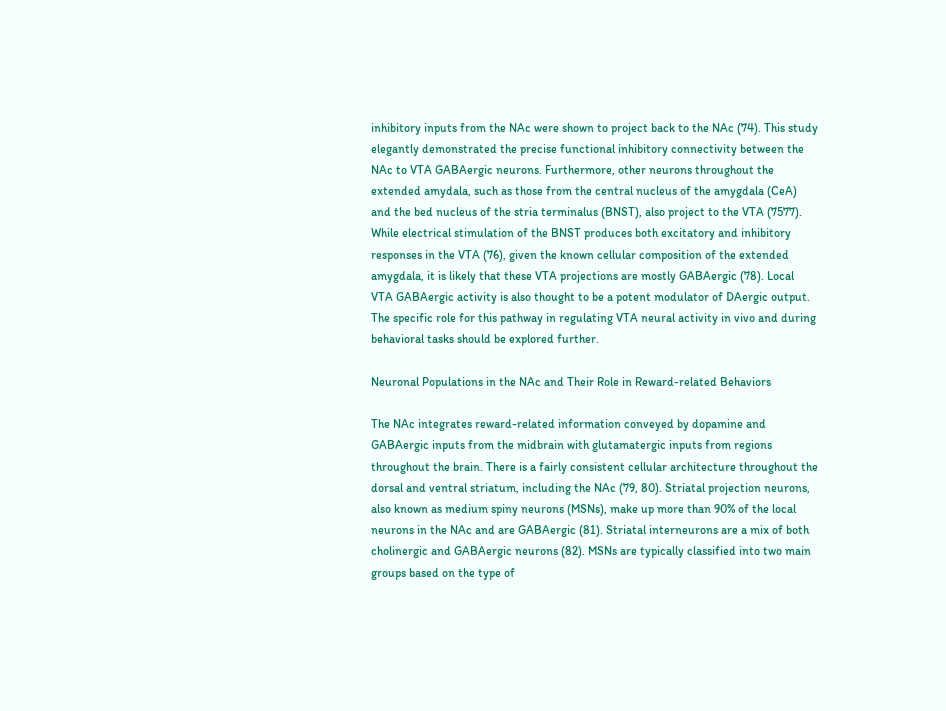inhibitory inputs from the NAc were shown to project back to the NAc (74). This study elegantly demonstrated the precise functional inhibitory connectivity between the NAc to VTA GABAergic neurons. Furthermore, other neurons throughout the extended amydala, such as those from the central nucleus of the amygdala (CeA) and the bed nucleus of the stria terminalus (BNST), also project to the VTA (7577). While electrical stimulation of the BNST produces both excitatory and inhibitory responses in the VTA (76), given the known cellular composition of the extended amygdala, it is likely that these VTA projections are mostly GABAergic (78). Local VTA GABAergic activity is also thought to be a potent modulator of DAergic output. The specific role for this pathway in regulating VTA neural activity in vivo and during behavioral tasks should be explored further.

Neuronal Populations in the NAc and Their Role in Reward-related Behaviors

The NAc integrates reward-related information conveyed by dopamine and GABAergic inputs from the midbrain with glutamatergic inputs from regions throughout the brain. There is a fairly consistent cellular architecture throughout the dorsal and ventral striatum, including the NAc (79, 80). Striatal projection neurons, also known as medium spiny neurons (MSNs), make up more than 90% of the local neurons in the NAc and are GABAergic (81). Striatal interneurons are a mix of both cholinergic and GABAergic neurons (82). MSNs are typically classified into two main groups based on the type of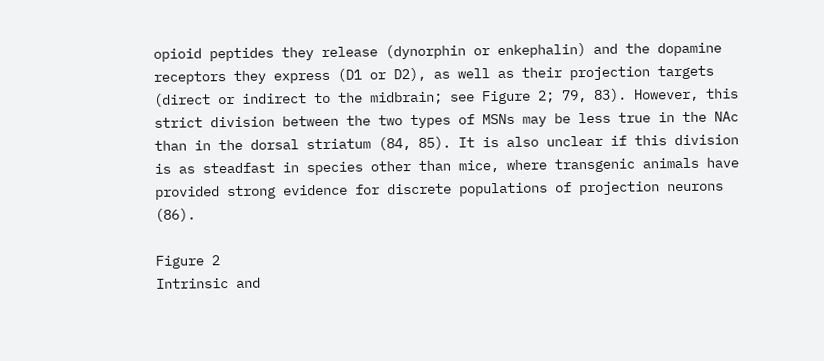opioid peptides they release (dynorphin or enkephalin) and the dopamine receptors they express (D1 or D2), as well as their projection targets (direct or indirect to the midbrain; see Figure 2; 79, 83). However, this strict division between the two types of MSNs may be less true in the NAc than in the dorsal striatum (84, 85). It is also unclear if this division is as steadfast in species other than mice, where transgenic animals have provided strong evidence for discrete populations of projection neurons (86).

Figure 2
Intrinsic and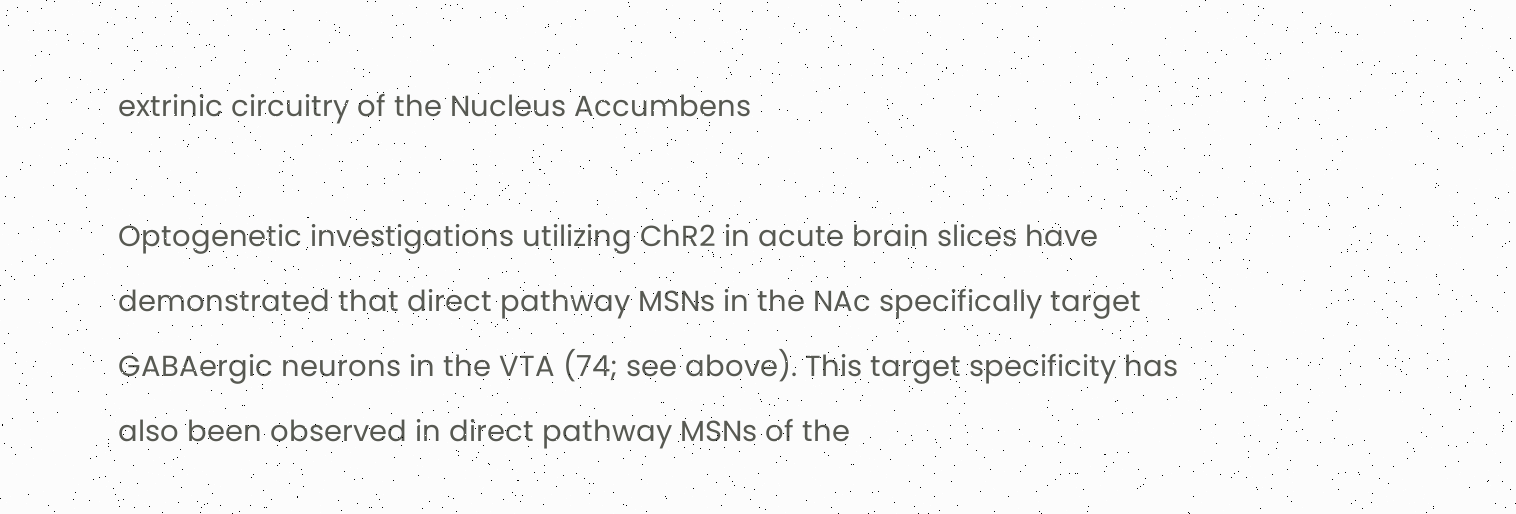extrinic circuitry of the Nucleus Accumbens

Optogenetic investigations utilizing ChR2 in acute brain slices have demonstrated that direct pathway MSNs in the NAc specifically target GABAergic neurons in the VTA (74; see above). This target specificity has also been observed in direct pathway MSNs of the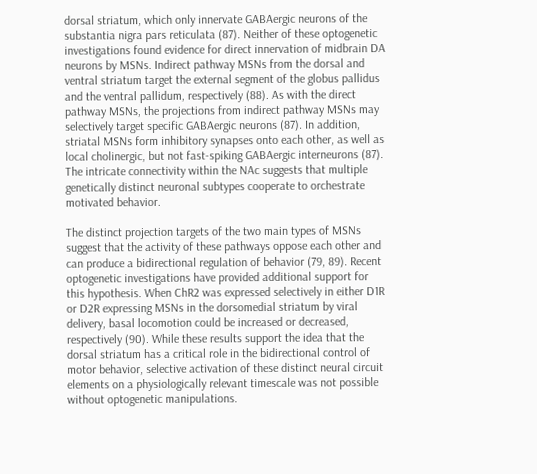dorsal striatum, which only innervate GABAergic neurons of the substantia nigra pars reticulata (87). Neither of these optogenetic investigations found evidence for direct innervation of midbrain DA neurons by MSNs. Indirect pathway MSNs from the dorsal and ventral striatum target the external segment of the globus pallidus and the ventral pallidum, respectively (88). As with the direct pathway MSNs, the projections from indirect pathway MSNs may selectively target specific GABAergic neurons (87). In addition, striatal MSNs form inhibitory synapses onto each other, as well as local cholinergic, but not fast-spiking GABAergic interneurons (87). The intricate connectivity within the NAc suggests that multiple genetically distinct neuronal subtypes cooperate to orchestrate motivated behavior.

The distinct projection targets of the two main types of MSNs suggest that the activity of these pathways oppose each other and can produce a bidirectional regulation of behavior (79, 89). Recent optogenetic investigations have provided additional support for this hypothesis. When ChR2 was expressed selectively in either D1R or D2R expressing MSNs in the dorsomedial striatum by viral delivery, basal locomotion could be increased or decreased, respectively (90). While these results support the idea that the dorsal striatum has a critical role in the bidirectional control of motor behavior, selective activation of these distinct neural circuit elements on a physiologically relevant timescale was not possible without optogenetic manipulations.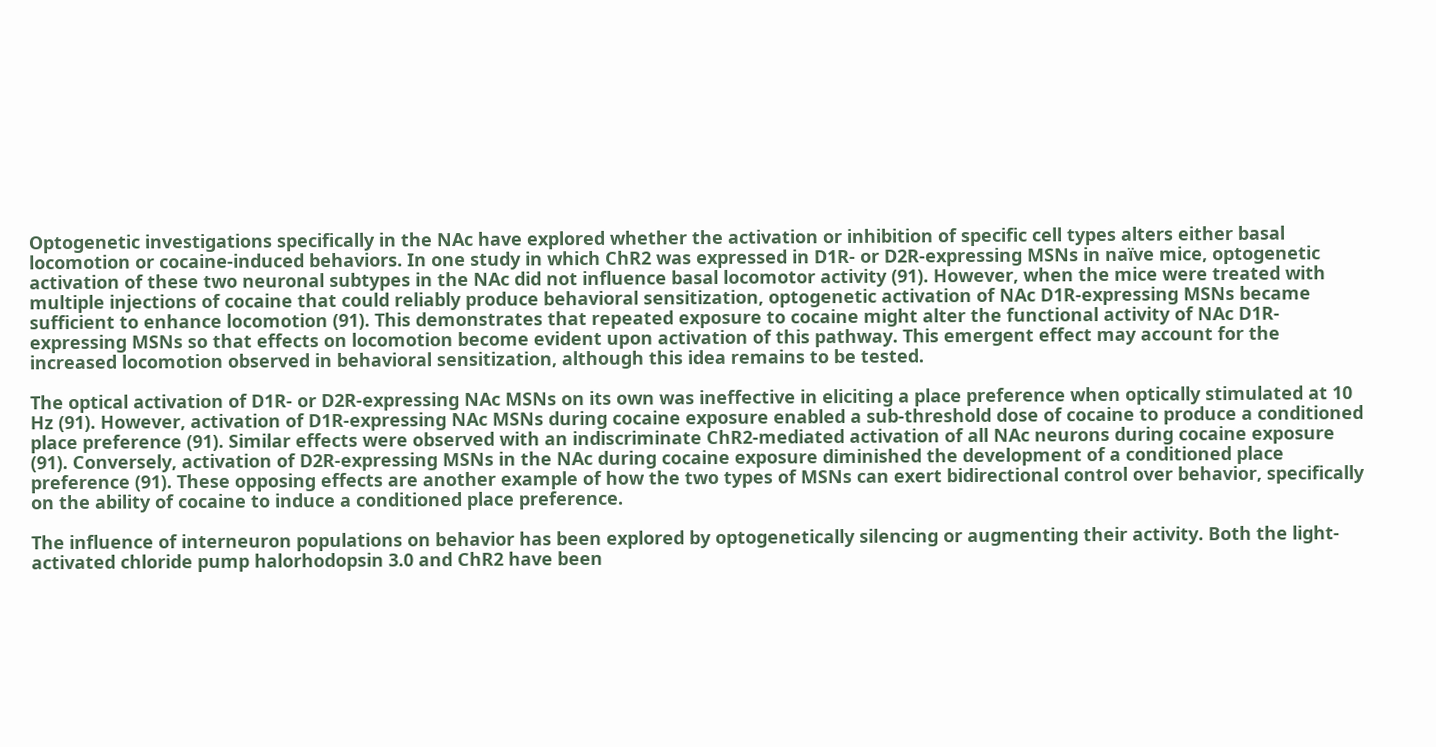Optogenetic investigations specifically in the NAc have explored whether the activation or inhibition of specific cell types alters either basal locomotion or cocaine-induced behaviors. In one study in which ChR2 was expressed in D1R- or D2R-expressing MSNs in naïve mice, optogenetic activation of these two neuronal subtypes in the NAc did not influence basal locomotor activity (91). However, when the mice were treated with multiple injections of cocaine that could reliably produce behavioral sensitization, optogenetic activation of NAc D1R-expressing MSNs became sufficient to enhance locomotion (91). This demonstrates that repeated exposure to cocaine might alter the functional activity of NAc D1R-expressing MSNs so that effects on locomotion become evident upon activation of this pathway. This emergent effect may account for the increased locomotion observed in behavioral sensitization, although this idea remains to be tested.

The optical activation of D1R- or D2R-expressing NAc MSNs on its own was ineffective in eliciting a place preference when optically stimulated at 10 Hz (91). However, activation of D1R-expressing NAc MSNs during cocaine exposure enabled a sub-threshold dose of cocaine to produce a conditioned place preference (91). Similar effects were observed with an indiscriminate ChR2-mediated activation of all NAc neurons during cocaine exposure (91). Conversely, activation of D2R-expressing MSNs in the NAc during cocaine exposure diminished the development of a conditioned place preference (91). These opposing effects are another example of how the two types of MSNs can exert bidirectional control over behavior, specifically on the ability of cocaine to induce a conditioned place preference.

The influence of interneuron populations on behavior has been explored by optogenetically silencing or augmenting their activity. Both the light-activated chloride pump halorhodopsin 3.0 and ChR2 have been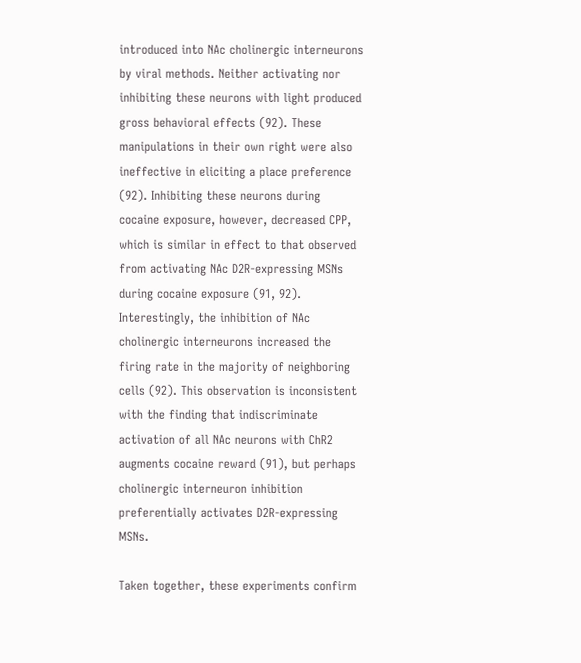introduced into NAc cholinergic interneurons by viral methods. Neither activating nor inhibiting these neurons with light produced gross behavioral effects (92). These manipulations in their own right were also ineffective in eliciting a place preference (92). Inhibiting these neurons during cocaine exposure, however, decreased CPP, which is similar in effect to that observed from activating NAc D2R-expressing MSNs during cocaine exposure (91, 92). Interestingly, the inhibition of NAc cholinergic interneurons increased the firing rate in the majority of neighboring cells (92). This observation is inconsistent with the finding that indiscriminate activation of all NAc neurons with ChR2 augments cocaine reward (91), but perhaps cholinergic interneuron inhibition preferentially activates D2R-expressing MSNs.

Taken together, these experiments confirm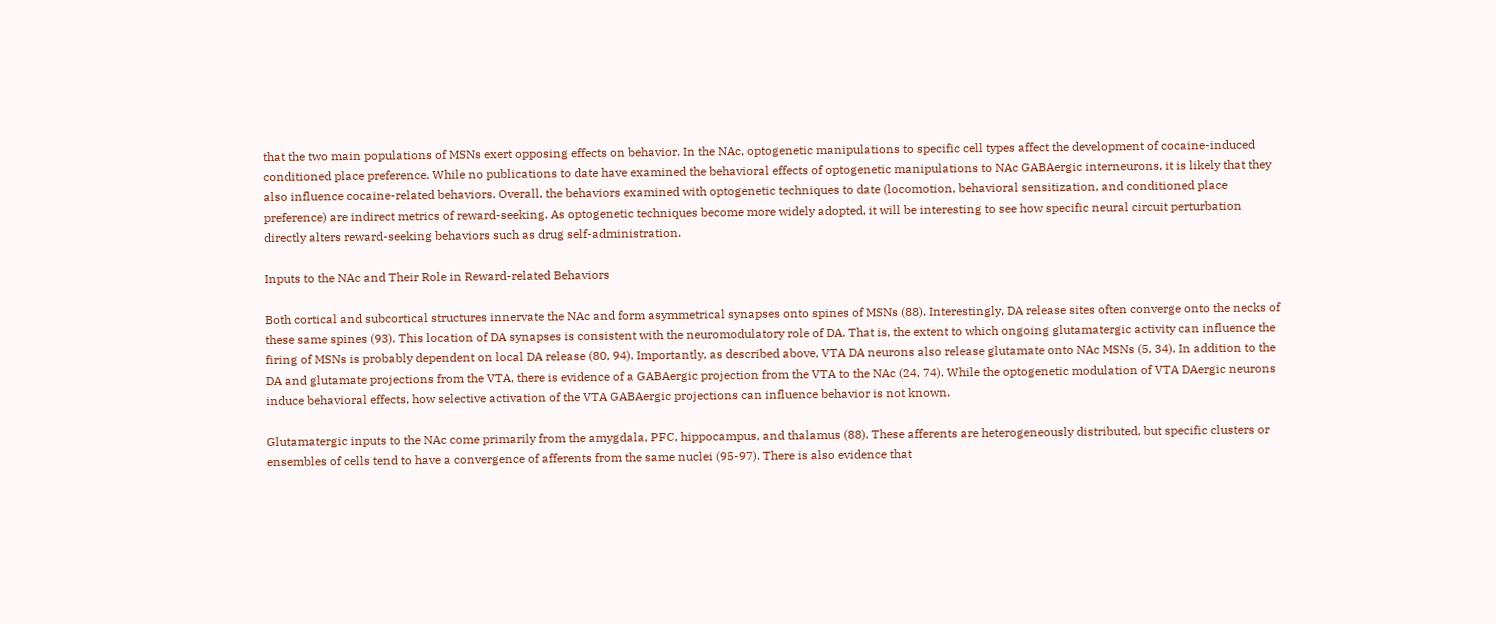that the two main populations of MSNs exert opposing effects on behavior. In the NAc, optogenetic manipulations to specific cell types affect the development of cocaine-induced conditioned place preference. While no publications to date have examined the behavioral effects of optogenetic manipulations to NAc GABAergic interneurons, it is likely that they also influence cocaine-related behaviors. Overall, the behaviors examined with optogenetic techniques to date (locomotion, behavioral sensitization, and conditioned place preference) are indirect metrics of reward-seeking. As optogenetic techniques become more widely adopted, it will be interesting to see how specific neural circuit perturbation directly alters reward-seeking behaviors such as drug self-administration.

Inputs to the NAc and Their Role in Reward-related Behaviors

Both cortical and subcortical structures innervate the NAc and form asymmetrical synapses onto spines of MSNs (88). Interestingly, DA release sites often converge onto the necks of these same spines (93). This location of DA synapses is consistent with the neuromodulatory role of DA. That is, the extent to which ongoing glutamatergic activity can influence the firing of MSNs is probably dependent on local DA release (80, 94). Importantly, as described above, VTA DA neurons also release glutamate onto NAc MSNs (5, 34). In addition to the DA and glutamate projections from the VTA, there is evidence of a GABAergic projection from the VTA to the NAc (24, 74). While the optogenetic modulation of VTA DAergic neurons induce behavioral effects, how selective activation of the VTA GABAergic projections can influence behavior is not known.

Glutamatergic inputs to the NAc come primarily from the amygdala, PFC, hippocampus, and thalamus (88). These afferents are heterogeneously distributed, but specific clusters or ensembles of cells tend to have a convergence of afferents from the same nuclei (95-97). There is also evidence that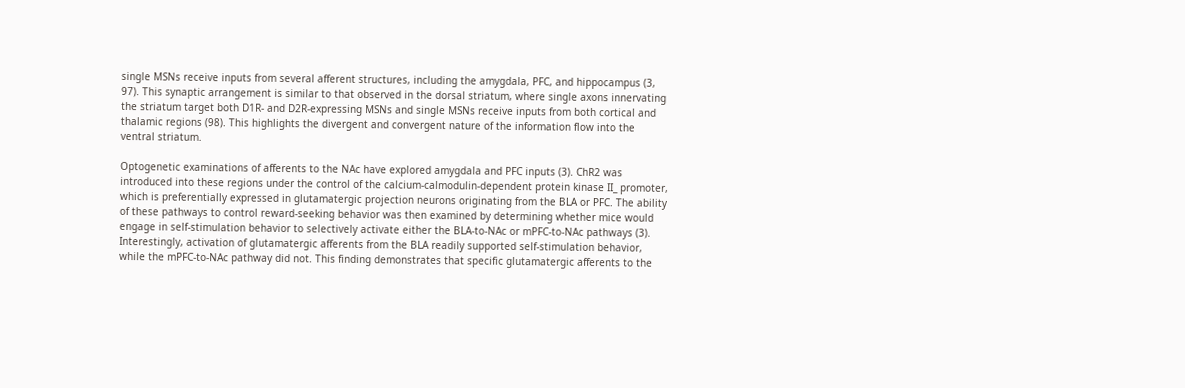single MSNs receive inputs from several afferent structures, including the amygdala, PFC, and hippocampus (3, 97). This synaptic arrangement is similar to that observed in the dorsal striatum, where single axons innervating the striatum target both D1R- and D2R-expressing MSNs and single MSNs receive inputs from both cortical and thalamic regions (98). This highlights the divergent and convergent nature of the information flow into the ventral striatum.

Optogenetic examinations of afferents to the NAc have explored amygdala and PFC inputs (3). ChR2 was introduced into these regions under the control of the calcium-calmodulin-dependent protein kinase II_ promoter, which is preferentially expressed in glutamatergic projection neurons originating from the BLA or PFC. The ability of these pathways to control reward-seeking behavior was then examined by determining whether mice would engage in self-stimulation behavior to selectively activate either the BLA-to-NAc or mPFC-to-NAc pathways (3). Interestingly, activation of glutamatergic afferents from the BLA readily supported self-stimulation behavior, while the mPFC-to-NAc pathway did not. This finding demonstrates that specific glutamatergic afferents to the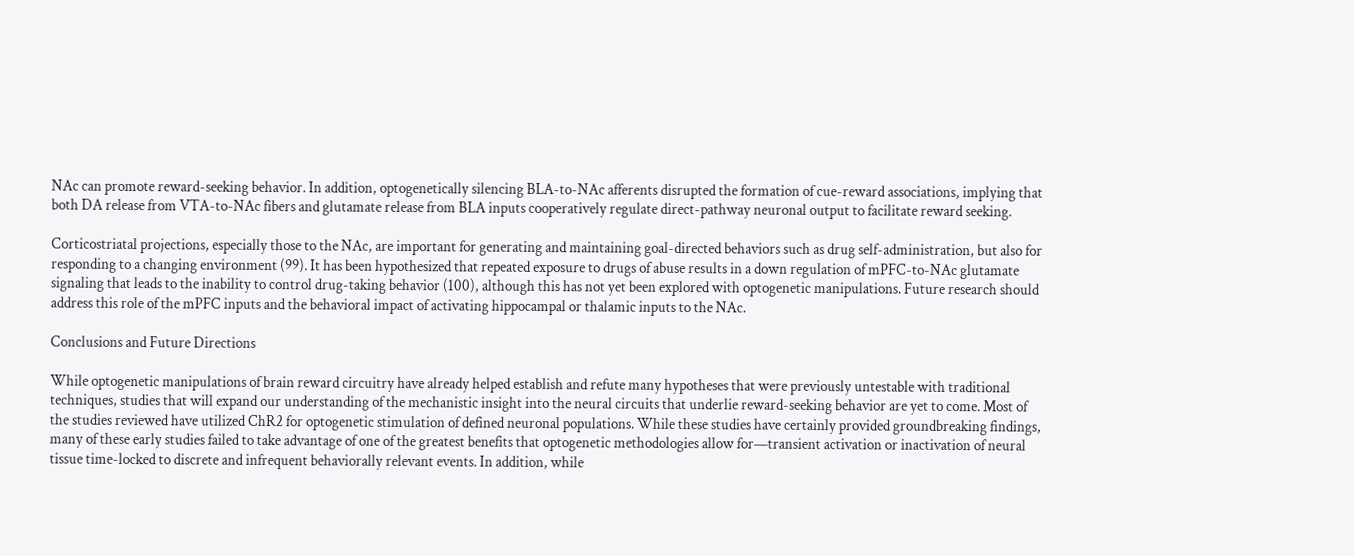NAc can promote reward-seeking behavior. In addition, optogenetically silencing BLA-to-NAc afferents disrupted the formation of cue-reward associations, implying that both DA release from VTA-to-NAc fibers and glutamate release from BLA inputs cooperatively regulate direct-pathway neuronal output to facilitate reward seeking.

Corticostriatal projections, especially those to the NAc, are important for generating and maintaining goal-directed behaviors such as drug self-administration, but also for responding to a changing environment (99). It has been hypothesized that repeated exposure to drugs of abuse results in a down regulation of mPFC-to-NAc glutamate signaling that leads to the inability to control drug-taking behavior (100), although this has not yet been explored with optogenetic manipulations. Future research should address this role of the mPFC inputs and the behavioral impact of activating hippocampal or thalamic inputs to the NAc.

Conclusions and Future Directions

While optogenetic manipulations of brain reward circuitry have already helped establish and refute many hypotheses that were previously untestable with traditional techniques, studies that will expand our understanding of the mechanistic insight into the neural circuits that underlie reward-seeking behavior are yet to come. Most of the studies reviewed have utilized ChR2 for optogenetic stimulation of defined neuronal populations. While these studies have certainly provided groundbreaking findings, many of these early studies failed to take advantage of one of the greatest benefits that optogenetic methodologies allow for—transient activation or inactivation of neural tissue time-locked to discrete and infrequent behaviorally relevant events. In addition, while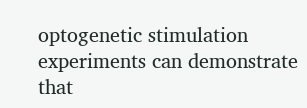optogenetic stimulation experiments can demonstrate that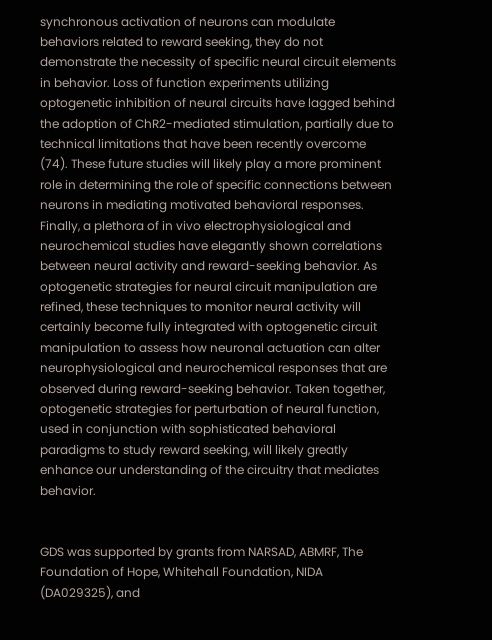synchronous activation of neurons can modulate behaviors related to reward seeking, they do not demonstrate the necessity of specific neural circuit elements in behavior. Loss of function experiments utilizing optogenetic inhibition of neural circuits have lagged behind the adoption of ChR2-mediated stimulation, partially due to technical limitations that have been recently overcome (74). These future studies will likely play a more prominent role in determining the role of specific connections between neurons in mediating motivated behavioral responses. Finally, a plethora of in vivo electrophysiological and neurochemical studies have elegantly shown correlations between neural activity and reward-seeking behavior. As optogenetic strategies for neural circuit manipulation are refined, these techniques to monitor neural activity will certainly become fully integrated with optogenetic circuit manipulation to assess how neuronal actuation can alter neurophysiological and neurochemical responses that are observed during reward-seeking behavior. Taken together, optogenetic strategies for perturbation of neural function, used in conjunction with sophisticated behavioral paradigms to study reward seeking, will likely greatly enhance our understanding of the circuitry that mediates behavior.


GDS was supported by grants from NARSAD, ABMRF, The Foundation of Hope, Whitehall Foundation, NIDA (DA029325), and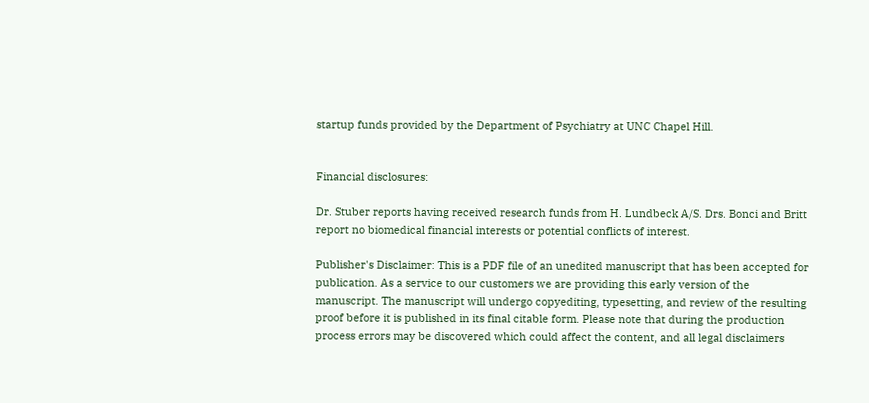startup funds provided by the Department of Psychiatry at UNC Chapel Hill.


Financial disclosures:

Dr. Stuber reports having received research funds from H. Lundbeck A/S. Drs. Bonci and Britt report no biomedical financial interests or potential conflicts of interest.

Publisher's Disclaimer: This is a PDF file of an unedited manuscript that has been accepted for publication. As a service to our customers we are providing this early version of the manuscript. The manuscript will undergo copyediting, typesetting, and review of the resulting proof before it is published in its final citable form. Please note that during the production process errors may be discovered which could affect the content, and all legal disclaimers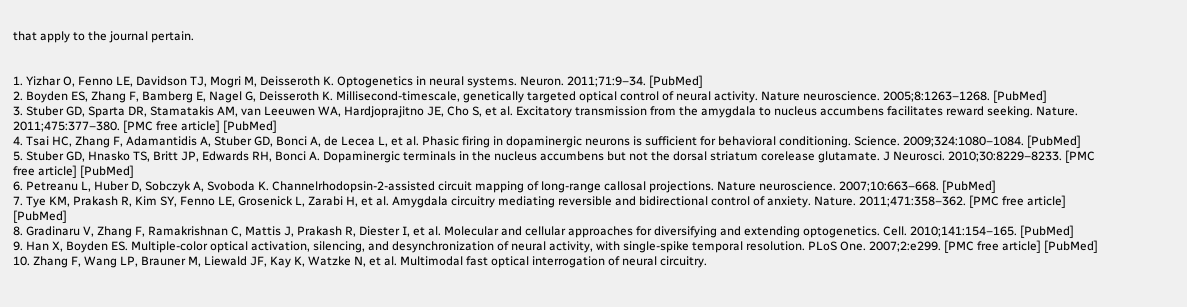that apply to the journal pertain.


1. Yizhar O, Fenno LE, Davidson TJ, Mogri M, Deisseroth K. Optogenetics in neural systems. Neuron. 2011;71:9–34. [PubMed]
2. Boyden ES, Zhang F, Bamberg E, Nagel G, Deisseroth K. Millisecond-timescale, genetically targeted optical control of neural activity. Nature neuroscience. 2005;8:1263–1268. [PubMed]
3. Stuber GD, Sparta DR, Stamatakis AM, van Leeuwen WA, Hardjoprajitno JE, Cho S, et al. Excitatory transmission from the amygdala to nucleus accumbens facilitates reward seeking. Nature. 2011;475:377–380. [PMC free article] [PubMed]
4. Tsai HC, Zhang F, Adamantidis A, Stuber GD, Bonci A, de Lecea L, et al. Phasic firing in dopaminergic neurons is sufficient for behavioral conditioning. Science. 2009;324:1080–1084. [PubMed]
5. Stuber GD, Hnasko TS, Britt JP, Edwards RH, Bonci A. Dopaminergic terminals in the nucleus accumbens but not the dorsal striatum corelease glutamate. J Neurosci. 2010;30:8229–8233. [PMC free article] [PubMed]
6. Petreanu L, Huber D, Sobczyk A, Svoboda K. Channelrhodopsin-2-assisted circuit mapping of long-range callosal projections. Nature neuroscience. 2007;10:663–668. [PubMed]
7. Tye KM, Prakash R, Kim SY, Fenno LE, Grosenick L, Zarabi H, et al. Amygdala circuitry mediating reversible and bidirectional control of anxiety. Nature. 2011;471:358–362. [PMC free article] [PubMed]
8. Gradinaru V, Zhang F, Ramakrishnan C, Mattis J, Prakash R, Diester I, et al. Molecular and cellular approaches for diversifying and extending optogenetics. Cell. 2010;141:154–165. [PubMed]
9. Han X, Boyden ES. Multiple-color optical activation, silencing, and desynchronization of neural activity, with single-spike temporal resolution. PLoS One. 2007;2:e299. [PMC free article] [PubMed]
10. Zhang F, Wang LP, Brauner M, Liewald JF, Kay K, Watzke N, et al. Multimodal fast optical interrogation of neural circuitry.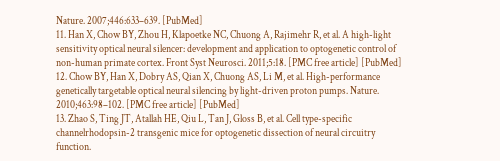Nature. 2007;446:633–639. [PubMed]
11. Han X, Chow BY, Zhou H, Klapoetke NC, Chuong A, Rajimehr R, et al. A high-light sensitivity optical neural silencer: development and application to optogenetic control of non-human primate cortex. Front Syst Neurosci. 2011;5:18. [PMC free article] [PubMed]
12. Chow BY, Han X, Dobry AS, Qian X, Chuong AS, Li M, et al. High-performance genetically targetable optical neural silencing by light-driven proton pumps. Nature. 2010;463:98–102. [PMC free article] [PubMed]
13. Zhao S, Ting JT, Atallah HE, Qiu L, Tan J, Gloss B, et al. Cell type-specific channelrhodopsin-2 transgenic mice for optogenetic dissection of neural circuitry function.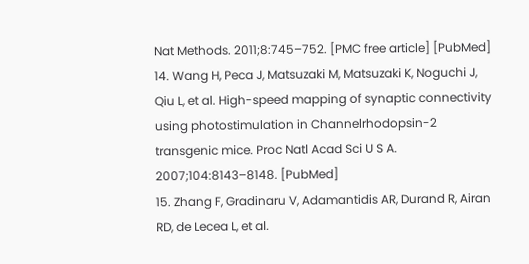Nat Methods. 2011;8:745–752. [PMC free article] [PubMed]
14. Wang H, Peca J, Matsuzaki M, Matsuzaki K, Noguchi J, Qiu L, et al. High-speed mapping of synaptic connectivity using photostimulation in Channelrhodopsin-2 transgenic mice. Proc Natl Acad Sci U S A. 2007;104:8143–8148. [PubMed]
15. Zhang F, Gradinaru V, Adamantidis AR, Durand R, Airan RD, de Lecea L, et al.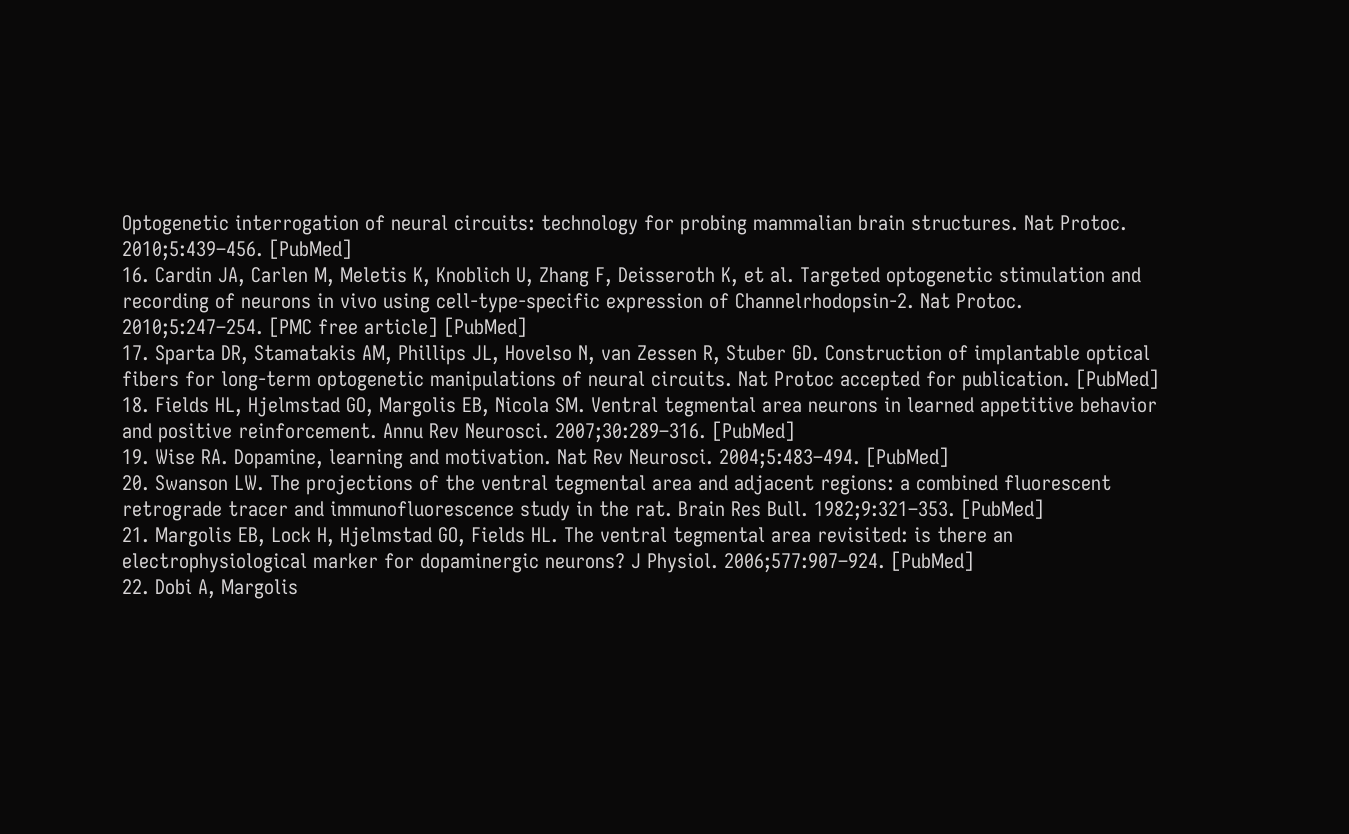Optogenetic interrogation of neural circuits: technology for probing mammalian brain structures. Nat Protoc. 2010;5:439–456. [PubMed]
16. Cardin JA, Carlen M, Meletis K, Knoblich U, Zhang F, Deisseroth K, et al. Targeted optogenetic stimulation and recording of neurons in vivo using cell-type-specific expression of Channelrhodopsin-2. Nat Protoc. 2010;5:247–254. [PMC free article] [PubMed]
17. Sparta DR, Stamatakis AM, Phillips JL, Hovelso N, van Zessen R, Stuber GD. Construction of implantable optical fibers for long-term optogenetic manipulations of neural circuits. Nat Protoc accepted for publication. [PubMed]
18. Fields HL, Hjelmstad GO, Margolis EB, Nicola SM. Ventral tegmental area neurons in learned appetitive behavior and positive reinforcement. Annu Rev Neurosci. 2007;30:289–316. [PubMed]
19. Wise RA. Dopamine, learning and motivation. Nat Rev Neurosci. 2004;5:483–494. [PubMed]
20. Swanson LW. The projections of the ventral tegmental area and adjacent regions: a combined fluorescent retrograde tracer and immunofluorescence study in the rat. Brain Res Bull. 1982;9:321–353. [PubMed]
21. Margolis EB, Lock H, Hjelmstad GO, Fields HL. The ventral tegmental area revisited: is there an electrophysiological marker for dopaminergic neurons? J Physiol. 2006;577:907–924. [PubMed]
22. Dobi A, Margolis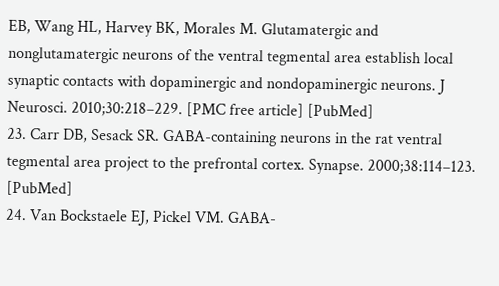EB, Wang HL, Harvey BK, Morales M. Glutamatergic and nonglutamatergic neurons of the ventral tegmental area establish local synaptic contacts with dopaminergic and nondopaminergic neurons. J Neurosci. 2010;30:218–229. [PMC free article] [PubMed]
23. Carr DB, Sesack SR. GABA-containing neurons in the rat ventral tegmental area project to the prefrontal cortex. Synapse. 2000;38:114–123. [PubMed]
24. Van Bockstaele EJ, Pickel VM. GABA-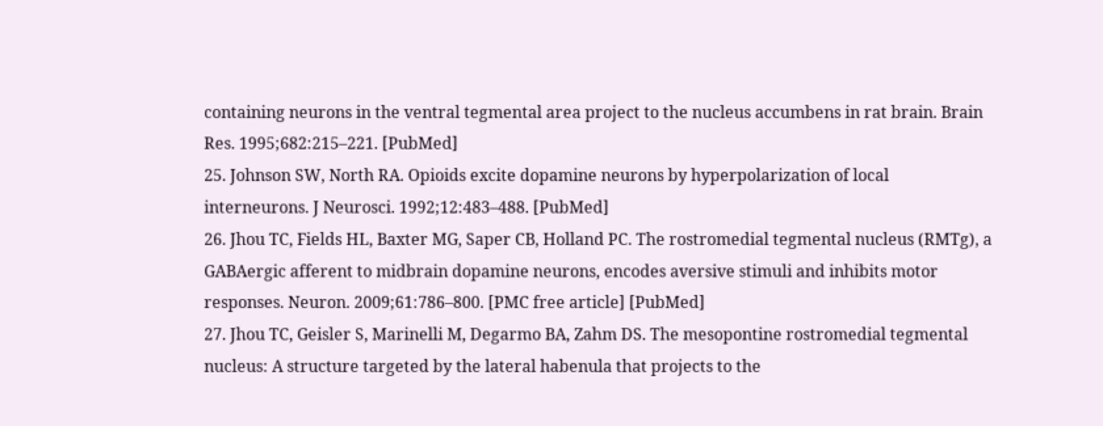containing neurons in the ventral tegmental area project to the nucleus accumbens in rat brain. Brain Res. 1995;682:215–221. [PubMed]
25. Johnson SW, North RA. Opioids excite dopamine neurons by hyperpolarization of local interneurons. J Neurosci. 1992;12:483–488. [PubMed]
26. Jhou TC, Fields HL, Baxter MG, Saper CB, Holland PC. The rostromedial tegmental nucleus (RMTg), a GABAergic afferent to midbrain dopamine neurons, encodes aversive stimuli and inhibits motor responses. Neuron. 2009;61:786–800. [PMC free article] [PubMed]
27. Jhou TC, Geisler S, Marinelli M, Degarmo BA, Zahm DS. The mesopontine rostromedial tegmental nucleus: A structure targeted by the lateral habenula that projects to the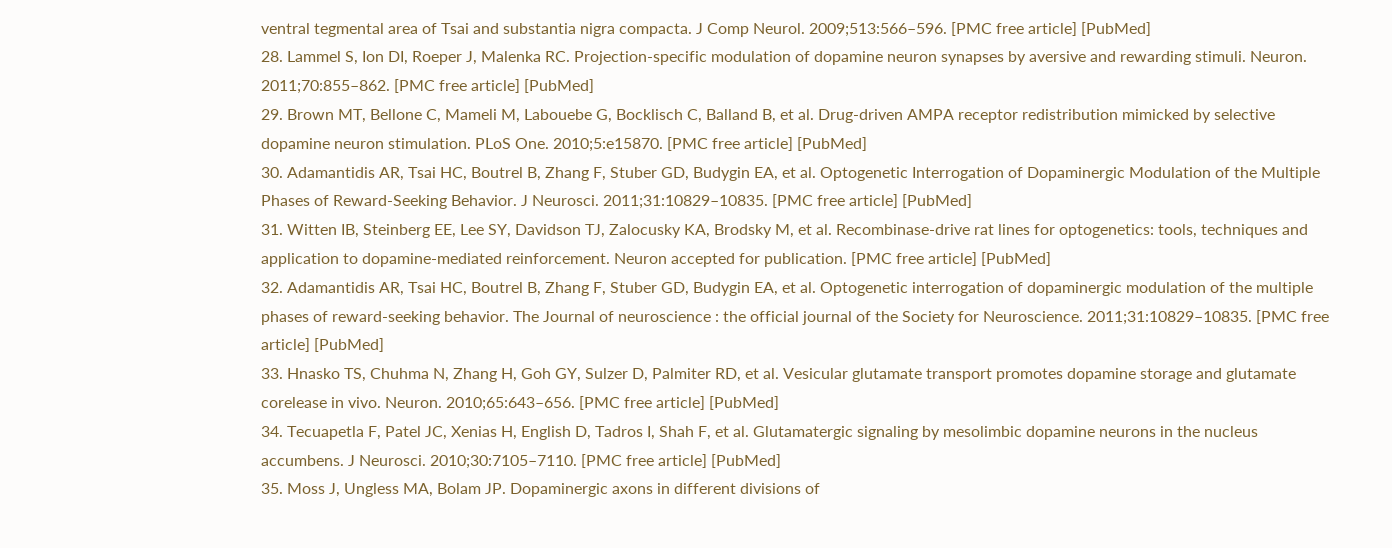ventral tegmental area of Tsai and substantia nigra compacta. J Comp Neurol. 2009;513:566–596. [PMC free article] [PubMed]
28. Lammel S, Ion DI, Roeper J, Malenka RC. Projection-specific modulation of dopamine neuron synapses by aversive and rewarding stimuli. Neuron. 2011;70:855–862. [PMC free article] [PubMed]
29. Brown MT, Bellone C, Mameli M, Labouebe G, Bocklisch C, Balland B, et al. Drug-driven AMPA receptor redistribution mimicked by selective dopamine neuron stimulation. PLoS One. 2010;5:e15870. [PMC free article] [PubMed]
30. Adamantidis AR, Tsai HC, Boutrel B, Zhang F, Stuber GD, Budygin EA, et al. Optogenetic Interrogation of Dopaminergic Modulation of the Multiple Phases of Reward-Seeking Behavior. J Neurosci. 2011;31:10829–10835. [PMC free article] [PubMed]
31. Witten IB, Steinberg EE, Lee SY, Davidson TJ, Zalocusky KA, Brodsky M, et al. Recombinase-drive rat lines for optogenetics: tools, techniques and application to dopamine-mediated reinforcement. Neuron accepted for publication. [PMC free article] [PubMed]
32. Adamantidis AR, Tsai HC, Boutrel B, Zhang F, Stuber GD, Budygin EA, et al. Optogenetic interrogation of dopaminergic modulation of the multiple phases of reward-seeking behavior. The Journal of neuroscience : the official journal of the Society for Neuroscience. 2011;31:10829–10835. [PMC free article] [PubMed]
33. Hnasko TS, Chuhma N, Zhang H, Goh GY, Sulzer D, Palmiter RD, et al. Vesicular glutamate transport promotes dopamine storage and glutamate corelease in vivo. Neuron. 2010;65:643–656. [PMC free article] [PubMed]
34. Tecuapetla F, Patel JC, Xenias H, English D, Tadros I, Shah F, et al. Glutamatergic signaling by mesolimbic dopamine neurons in the nucleus accumbens. J Neurosci. 2010;30:7105–7110. [PMC free article] [PubMed]
35. Moss J, Ungless MA, Bolam JP. Dopaminergic axons in different divisions of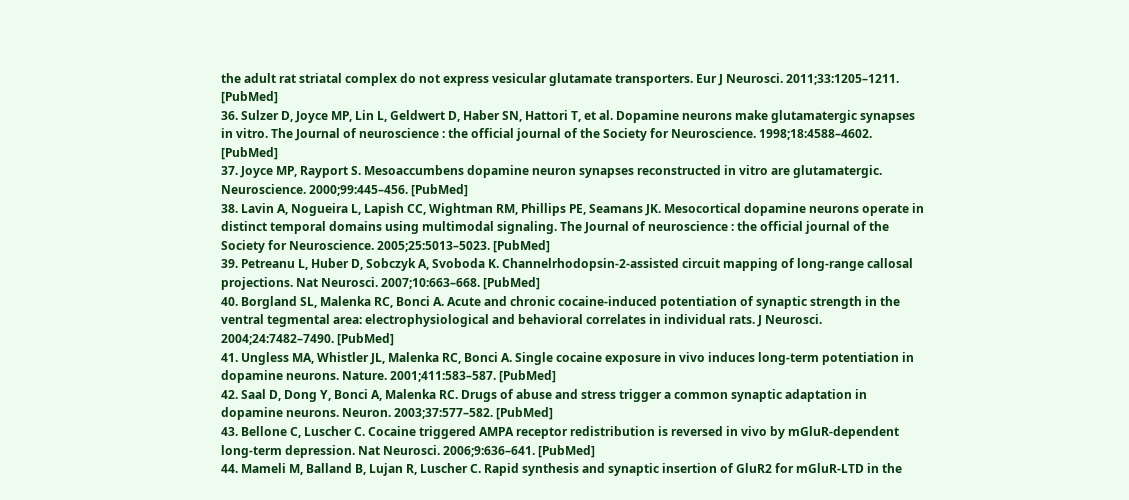the adult rat striatal complex do not express vesicular glutamate transporters. Eur J Neurosci. 2011;33:1205–1211. [PubMed]
36. Sulzer D, Joyce MP, Lin L, Geldwert D, Haber SN, Hattori T, et al. Dopamine neurons make glutamatergic synapses in vitro. The Journal of neuroscience : the official journal of the Society for Neuroscience. 1998;18:4588–4602. [PubMed]
37. Joyce MP, Rayport S. Mesoaccumbens dopamine neuron synapses reconstructed in vitro are glutamatergic. Neuroscience. 2000;99:445–456. [PubMed]
38. Lavin A, Nogueira L, Lapish CC, Wightman RM, Phillips PE, Seamans JK. Mesocortical dopamine neurons operate in distinct temporal domains using multimodal signaling. The Journal of neuroscience : the official journal of the Society for Neuroscience. 2005;25:5013–5023. [PubMed]
39. Petreanu L, Huber D, Sobczyk A, Svoboda K. Channelrhodopsin-2-assisted circuit mapping of long-range callosal projections. Nat Neurosci. 2007;10:663–668. [PubMed]
40. Borgland SL, Malenka RC, Bonci A. Acute and chronic cocaine-induced potentiation of synaptic strength in the ventral tegmental area: electrophysiological and behavioral correlates in individual rats. J Neurosci. 2004;24:7482–7490. [PubMed]
41. Ungless MA, Whistler JL, Malenka RC, Bonci A. Single cocaine exposure in vivo induces long-term potentiation in dopamine neurons. Nature. 2001;411:583–587. [PubMed]
42. Saal D, Dong Y, Bonci A, Malenka RC. Drugs of abuse and stress trigger a common synaptic adaptation in dopamine neurons. Neuron. 2003;37:577–582. [PubMed]
43. Bellone C, Luscher C. Cocaine triggered AMPA receptor redistribution is reversed in vivo by mGluR-dependent long-term depression. Nat Neurosci. 2006;9:636–641. [PubMed]
44. Mameli M, Balland B, Lujan R, Luscher C. Rapid synthesis and synaptic insertion of GluR2 for mGluR-LTD in the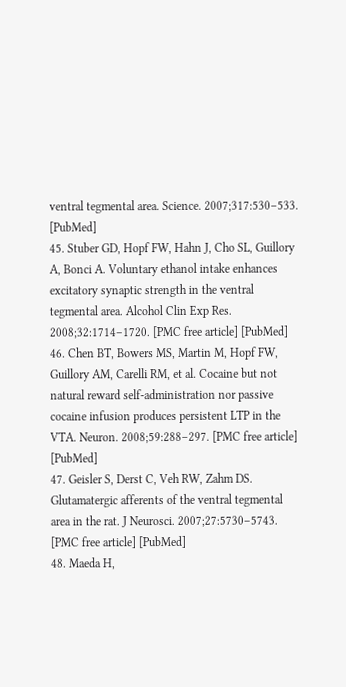ventral tegmental area. Science. 2007;317:530–533. [PubMed]
45. Stuber GD, Hopf FW, Hahn J, Cho SL, Guillory A, Bonci A. Voluntary ethanol intake enhances excitatory synaptic strength in the ventral tegmental area. Alcohol Clin Exp Res. 2008;32:1714–1720. [PMC free article] [PubMed]
46. Chen BT, Bowers MS, Martin M, Hopf FW, Guillory AM, Carelli RM, et al. Cocaine but not natural reward self-administration nor passive cocaine infusion produces persistent LTP in the VTA. Neuron. 2008;59:288–297. [PMC free article] [PubMed]
47. Geisler S, Derst C, Veh RW, Zahm DS. Glutamatergic afferents of the ventral tegmental area in the rat. J Neurosci. 2007;27:5730–5743. [PMC free article] [PubMed]
48. Maeda H,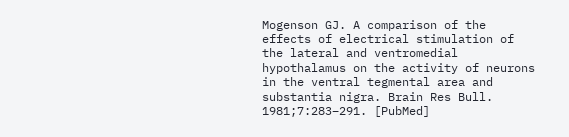Mogenson GJ. A comparison of the effects of electrical stimulation of the lateral and ventromedial hypothalamus on the activity of neurons in the ventral tegmental area and substantia nigra. Brain Res Bull. 1981;7:283–291. [PubMed]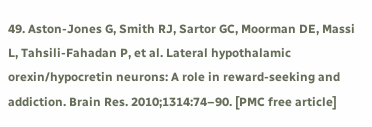49. Aston-Jones G, Smith RJ, Sartor GC, Moorman DE, Massi L, Tahsili-Fahadan P, et al. Lateral hypothalamic orexin/hypocretin neurons: A role in reward-seeking and addiction. Brain Res. 2010;1314:74–90. [PMC free article]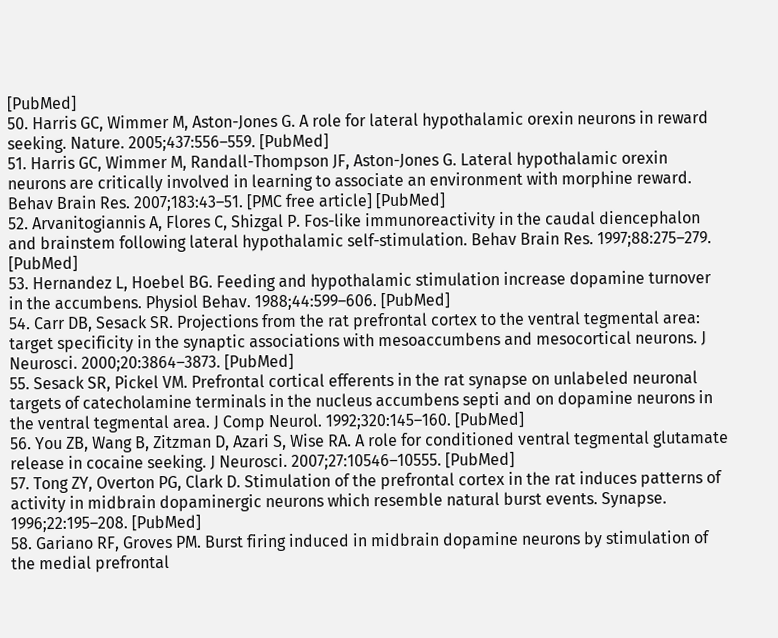[PubMed]
50. Harris GC, Wimmer M, Aston-Jones G. A role for lateral hypothalamic orexin neurons in reward seeking. Nature. 2005;437:556–559. [PubMed]
51. Harris GC, Wimmer M, Randall-Thompson JF, Aston-Jones G. Lateral hypothalamic orexin neurons are critically involved in learning to associate an environment with morphine reward. Behav Brain Res. 2007;183:43–51. [PMC free article] [PubMed]
52. Arvanitogiannis A, Flores C, Shizgal P. Fos-like immunoreactivity in the caudal diencephalon and brainstem following lateral hypothalamic self-stimulation. Behav Brain Res. 1997;88:275–279. [PubMed]
53. Hernandez L, Hoebel BG. Feeding and hypothalamic stimulation increase dopamine turnover in the accumbens. Physiol Behav. 1988;44:599–606. [PubMed]
54. Carr DB, Sesack SR. Projections from the rat prefrontal cortex to the ventral tegmental area: target specificity in the synaptic associations with mesoaccumbens and mesocortical neurons. J Neurosci. 2000;20:3864–3873. [PubMed]
55. Sesack SR, Pickel VM. Prefrontal cortical efferents in the rat synapse on unlabeled neuronal targets of catecholamine terminals in the nucleus accumbens septi and on dopamine neurons in the ventral tegmental area. J Comp Neurol. 1992;320:145–160. [PubMed]
56. You ZB, Wang B, Zitzman D, Azari S, Wise RA. A role for conditioned ventral tegmental glutamate release in cocaine seeking. J Neurosci. 2007;27:10546–10555. [PubMed]
57. Tong ZY, Overton PG, Clark D. Stimulation of the prefrontal cortex in the rat induces patterns of activity in midbrain dopaminergic neurons which resemble natural burst events. Synapse. 1996;22:195–208. [PubMed]
58. Gariano RF, Groves PM. Burst firing induced in midbrain dopamine neurons by stimulation of the medial prefrontal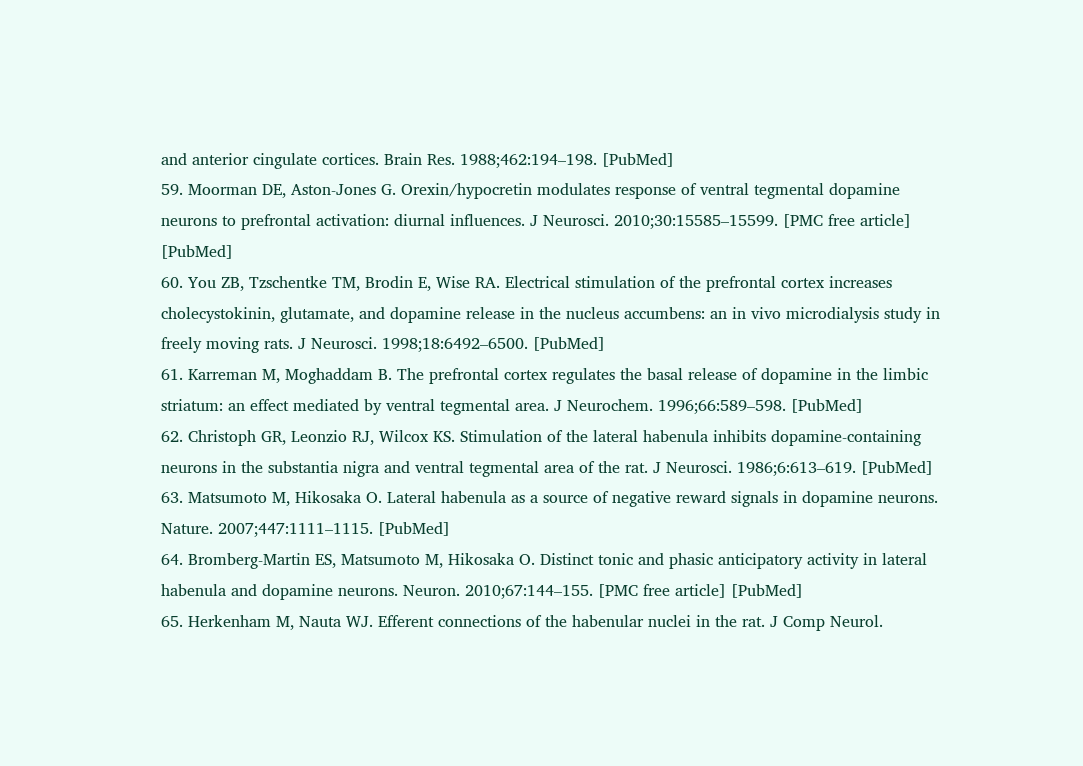and anterior cingulate cortices. Brain Res. 1988;462:194–198. [PubMed]
59. Moorman DE, Aston-Jones G. Orexin/hypocretin modulates response of ventral tegmental dopamine neurons to prefrontal activation: diurnal influences. J Neurosci. 2010;30:15585–15599. [PMC free article] [PubMed]
60. You ZB, Tzschentke TM, Brodin E, Wise RA. Electrical stimulation of the prefrontal cortex increases cholecystokinin, glutamate, and dopamine release in the nucleus accumbens: an in vivo microdialysis study in freely moving rats. J Neurosci. 1998;18:6492–6500. [PubMed]
61. Karreman M, Moghaddam B. The prefrontal cortex regulates the basal release of dopamine in the limbic striatum: an effect mediated by ventral tegmental area. J Neurochem. 1996;66:589–598. [PubMed]
62. Christoph GR, Leonzio RJ, Wilcox KS. Stimulation of the lateral habenula inhibits dopamine-containing neurons in the substantia nigra and ventral tegmental area of the rat. J Neurosci. 1986;6:613–619. [PubMed]
63. Matsumoto M, Hikosaka O. Lateral habenula as a source of negative reward signals in dopamine neurons. Nature. 2007;447:1111–1115. [PubMed]
64. Bromberg-Martin ES, Matsumoto M, Hikosaka O. Distinct tonic and phasic anticipatory activity in lateral habenula and dopamine neurons. Neuron. 2010;67:144–155. [PMC free article] [PubMed]
65. Herkenham M, Nauta WJ. Efferent connections of the habenular nuclei in the rat. J Comp Neurol.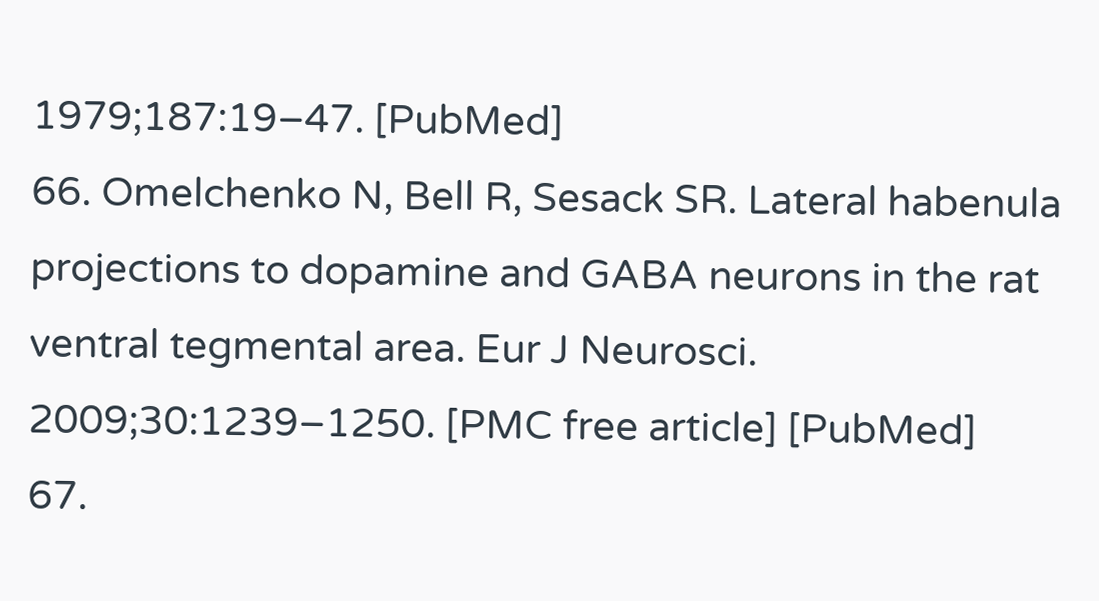1979;187:19–47. [PubMed]
66. Omelchenko N, Bell R, Sesack SR. Lateral habenula projections to dopamine and GABA neurons in the rat ventral tegmental area. Eur J Neurosci. 2009;30:1239–1250. [PMC free article] [PubMed]
67.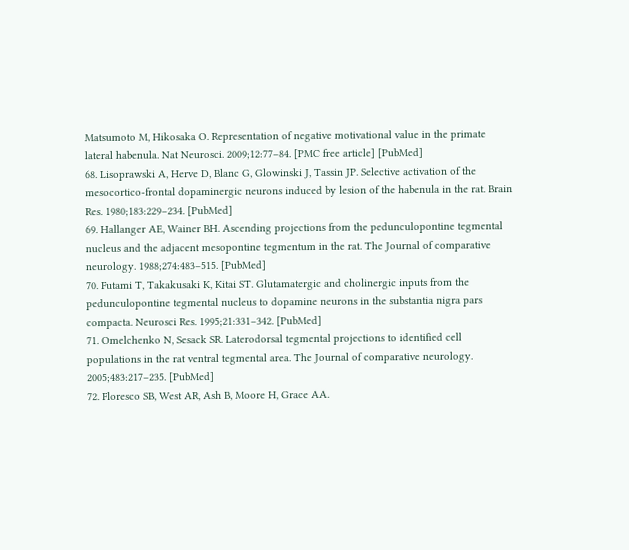Matsumoto M, Hikosaka O. Representation of negative motivational value in the primate lateral habenula. Nat Neurosci. 2009;12:77–84. [PMC free article] [PubMed]
68. Lisoprawski A, Herve D, Blanc G, Glowinski J, Tassin JP. Selective activation of the mesocortico-frontal dopaminergic neurons induced by lesion of the habenula in the rat. Brain Res. 1980;183:229–234. [PubMed]
69. Hallanger AE, Wainer BH. Ascending projections from the pedunculopontine tegmental nucleus and the adjacent mesopontine tegmentum in the rat. The Journal of comparative neurology. 1988;274:483–515. [PubMed]
70. Futami T, Takakusaki K, Kitai ST. Glutamatergic and cholinergic inputs from the pedunculopontine tegmental nucleus to dopamine neurons in the substantia nigra pars compacta. Neurosci Res. 1995;21:331–342. [PubMed]
71. Omelchenko N, Sesack SR. Laterodorsal tegmental projections to identified cell populations in the rat ventral tegmental area. The Journal of comparative neurology. 2005;483:217–235. [PubMed]
72. Floresco SB, West AR, Ash B, Moore H, Grace AA.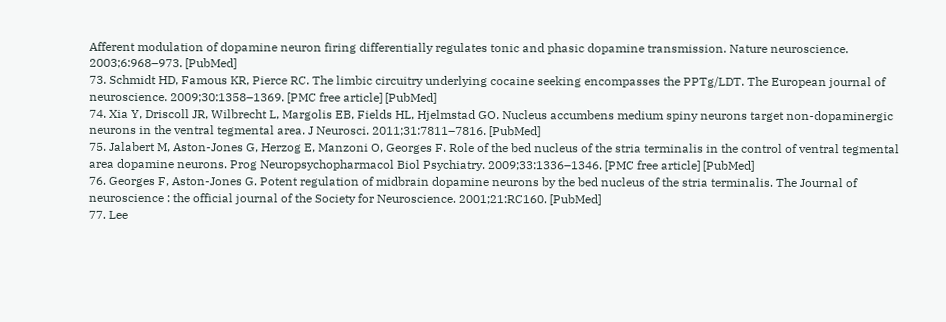Afferent modulation of dopamine neuron firing differentially regulates tonic and phasic dopamine transmission. Nature neuroscience. 2003;6:968–973. [PubMed]
73. Schmidt HD, Famous KR, Pierce RC. The limbic circuitry underlying cocaine seeking encompasses the PPTg/LDT. The European journal of neuroscience. 2009;30:1358–1369. [PMC free article] [PubMed]
74. Xia Y, Driscoll JR, Wilbrecht L, Margolis EB, Fields HL, Hjelmstad GO. Nucleus accumbens medium spiny neurons target non-dopaminergic neurons in the ventral tegmental area. J Neurosci. 2011;31:7811–7816. [PubMed]
75. Jalabert M, Aston-Jones G, Herzog E, Manzoni O, Georges F. Role of the bed nucleus of the stria terminalis in the control of ventral tegmental area dopamine neurons. Prog Neuropsychopharmacol Biol Psychiatry. 2009;33:1336–1346. [PMC free article] [PubMed]
76. Georges F, Aston-Jones G. Potent regulation of midbrain dopamine neurons by the bed nucleus of the stria terminalis. The Journal of neuroscience : the official journal of the Society for Neuroscience. 2001;21:RC160. [PubMed]
77. Lee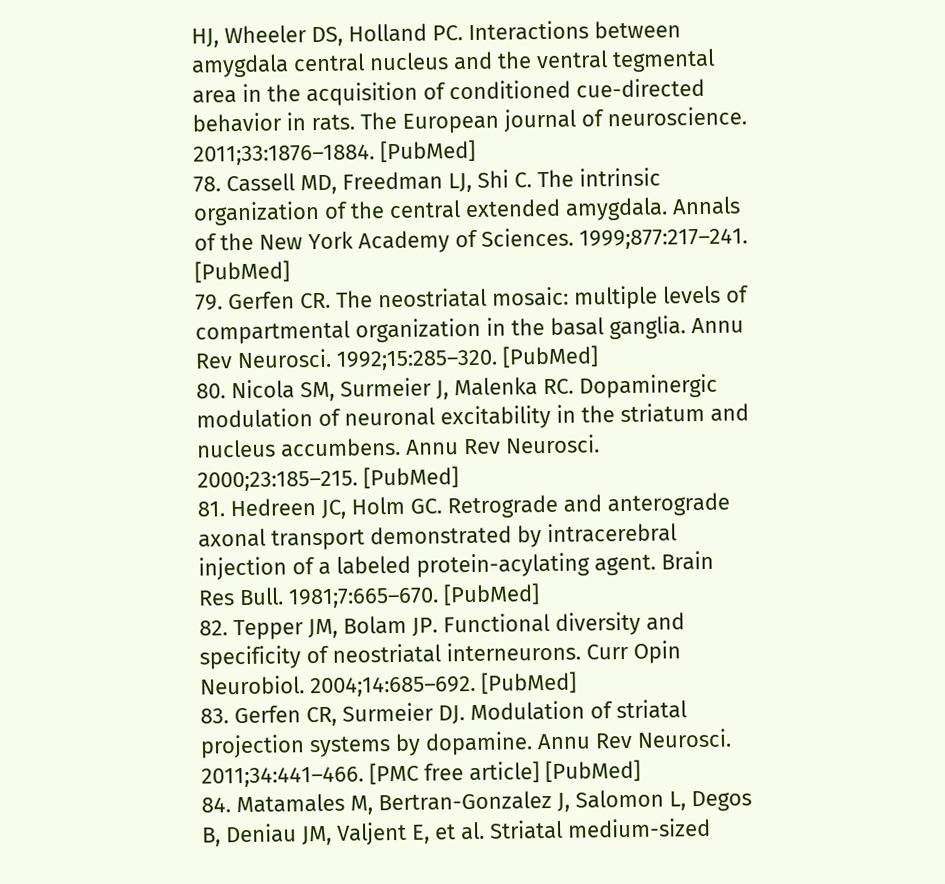HJ, Wheeler DS, Holland PC. Interactions between amygdala central nucleus and the ventral tegmental area in the acquisition of conditioned cue-directed behavior in rats. The European journal of neuroscience. 2011;33:1876–1884. [PubMed]
78. Cassell MD, Freedman LJ, Shi C. The intrinsic organization of the central extended amygdala. Annals of the New York Academy of Sciences. 1999;877:217–241. [PubMed]
79. Gerfen CR. The neostriatal mosaic: multiple levels of compartmental organization in the basal ganglia. Annu Rev Neurosci. 1992;15:285–320. [PubMed]
80. Nicola SM, Surmeier J, Malenka RC. Dopaminergic modulation of neuronal excitability in the striatum and nucleus accumbens. Annu Rev Neurosci. 2000;23:185–215. [PubMed]
81. Hedreen JC, Holm GC. Retrograde and anterograde axonal transport demonstrated by intracerebral injection of a labeled protein-acylating agent. Brain Res Bull. 1981;7:665–670. [PubMed]
82. Tepper JM, Bolam JP. Functional diversity and specificity of neostriatal interneurons. Curr Opin Neurobiol. 2004;14:685–692. [PubMed]
83. Gerfen CR, Surmeier DJ. Modulation of striatal projection systems by dopamine. Annu Rev Neurosci. 2011;34:441–466. [PMC free article] [PubMed]
84. Matamales M, Bertran-Gonzalez J, Salomon L, Degos B, Deniau JM, Valjent E, et al. Striatal medium-sized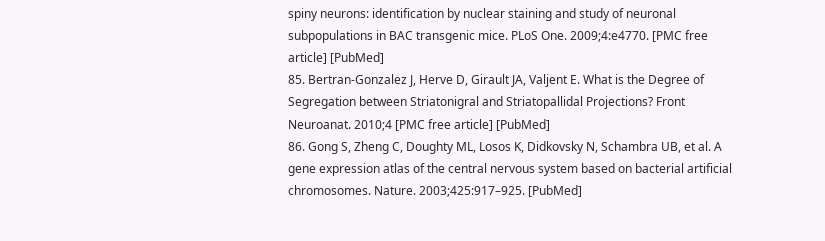spiny neurons: identification by nuclear staining and study of neuronal subpopulations in BAC transgenic mice. PLoS One. 2009;4:e4770. [PMC free article] [PubMed]
85. Bertran-Gonzalez J, Herve D, Girault JA, Valjent E. What is the Degree of Segregation between Striatonigral and Striatopallidal Projections? Front Neuroanat. 2010;4 [PMC free article] [PubMed]
86. Gong S, Zheng C, Doughty ML, Losos K, Didkovsky N, Schambra UB, et al. A gene expression atlas of the central nervous system based on bacterial artificial chromosomes. Nature. 2003;425:917–925. [PubMed]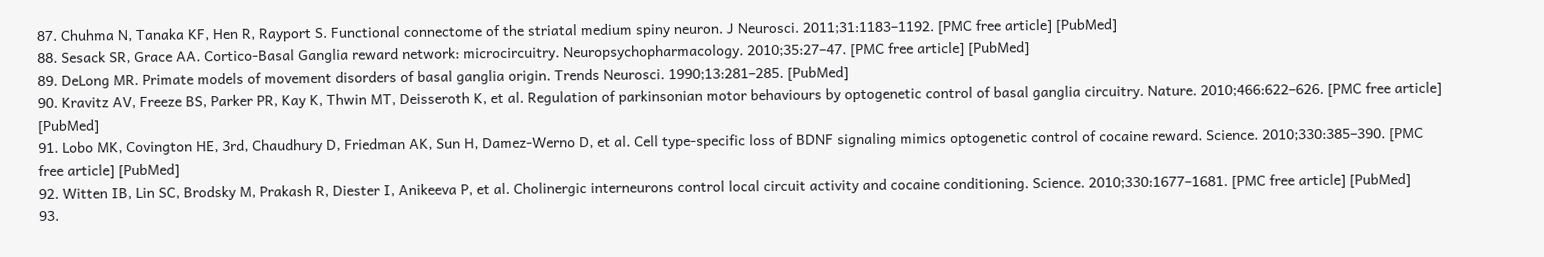87. Chuhma N, Tanaka KF, Hen R, Rayport S. Functional connectome of the striatal medium spiny neuron. J Neurosci. 2011;31:1183–1192. [PMC free article] [PubMed]
88. Sesack SR, Grace AA. Cortico-Basal Ganglia reward network: microcircuitry. Neuropsychopharmacology. 2010;35:27–47. [PMC free article] [PubMed]
89. DeLong MR. Primate models of movement disorders of basal ganglia origin. Trends Neurosci. 1990;13:281–285. [PubMed]
90. Kravitz AV, Freeze BS, Parker PR, Kay K, Thwin MT, Deisseroth K, et al. Regulation of parkinsonian motor behaviours by optogenetic control of basal ganglia circuitry. Nature. 2010;466:622–626. [PMC free article] [PubMed]
91. Lobo MK, Covington HE, 3rd, Chaudhury D, Friedman AK, Sun H, Damez-Werno D, et al. Cell type-specific loss of BDNF signaling mimics optogenetic control of cocaine reward. Science. 2010;330:385–390. [PMC free article] [PubMed]
92. Witten IB, Lin SC, Brodsky M, Prakash R, Diester I, Anikeeva P, et al. Cholinergic interneurons control local circuit activity and cocaine conditioning. Science. 2010;330:1677–1681. [PMC free article] [PubMed]
93.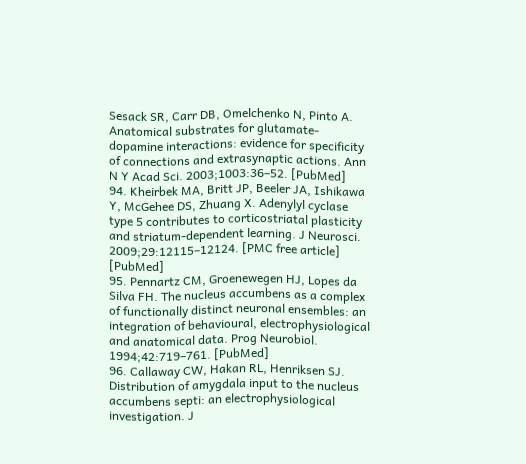Sesack SR, Carr DB, Omelchenko N, Pinto A. Anatomical substrates for glutamate-dopamine interactions: evidence for specificity of connections and extrasynaptic actions. Ann N Y Acad Sci. 2003;1003:36–52. [PubMed]
94. Kheirbek MA, Britt JP, Beeler JA, Ishikawa Y, McGehee DS, Zhuang X. Adenylyl cyclase type 5 contributes to corticostriatal plasticity and striatum-dependent learning. J Neurosci. 2009;29:12115–12124. [PMC free article] [PubMed]
95. Pennartz CM, Groenewegen HJ, Lopes da Silva FH. The nucleus accumbens as a complex of functionally distinct neuronal ensembles: an integration of behavioural, electrophysiological and anatomical data. Prog Neurobiol. 1994;42:719–761. [PubMed]
96. Callaway CW, Hakan RL, Henriksen SJ. Distribution of amygdala input to the nucleus accumbens septi: an electrophysiological investigation. J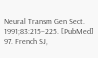Neural Transm Gen Sect. 1991;83:215–225. [PubMed]
97. French SJ,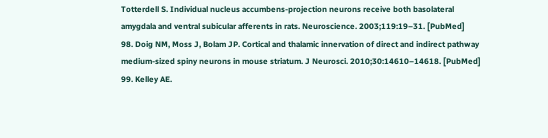Totterdell S. Individual nucleus accumbens-projection neurons receive both basolateral amygdala and ventral subicular afferents in rats. Neuroscience. 2003;119:19–31. [PubMed]
98. Doig NM, Moss J, Bolam JP. Cortical and thalamic innervation of direct and indirect pathway medium-sized spiny neurons in mouse striatum. J Neurosci. 2010;30:14610–14618. [PubMed]
99. Kelley AE.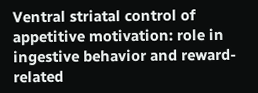Ventral striatal control of appetitive motivation: role in ingestive behavior and reward-related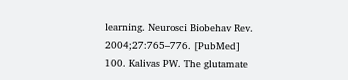learning. Neurosci Biobehav Rev. 2004;27:765–776. [PubMed]
100. Kalivas PW. The glutamate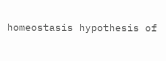homeostasis hypothesis of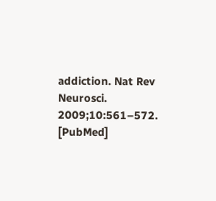addiction. Nat Rev Neurosci. 2009;10:561–572. [PubMed]